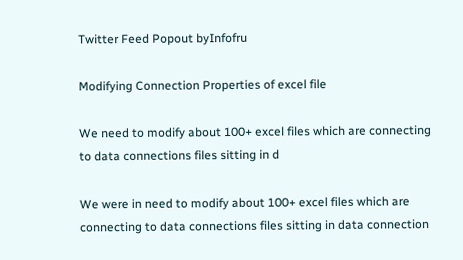Twitter Feed Popout byInfofru

Modifying Connection Properties of excel file

We need to modify about 100+ excel files which are connecting to data connections files sitting in d

We were in need to modify about 100+ excel files which are connecting to data connections files sitting in data connection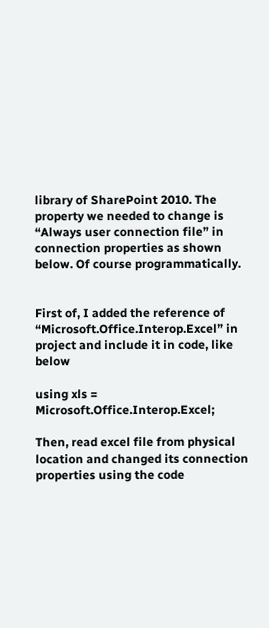library of SharePoint 2010. The property we needed to change is “Always user connection file” in connection properties as shown below. Of course programmatically.


First of, I added the reference of “Microsoft.Office.Interop.Excel” in project and include it in code, like below

using xls = Microsoft.Office.Interop.Excel;

Then, read excel file from physical location and changed its connection properties using the code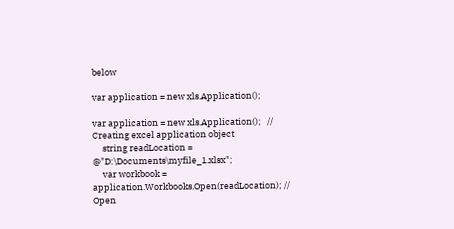below

var application = new xls.Application();

var application = new xls.Application();   // Creating excel application object
     string readLocation = @"D:\Documents\myfile_1.xlsx";
     var workbook = application.Workbooks.Open(readLocation); // Open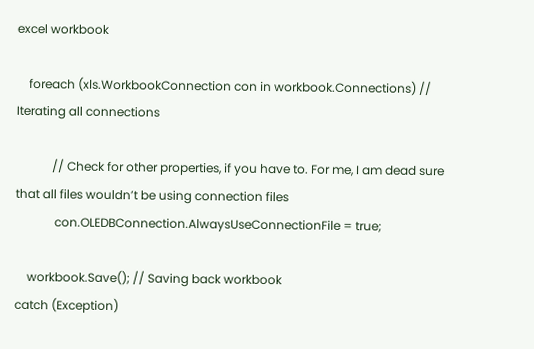excel workbook

    foreach (xls.WorkbookConnection con in workbook.Connections) // Iterating all connections

            // Check for other properties, if you have to. For me, I am dead sure that all files wouldn’t be using connection files
             con.OLEDBConnection.AlwaysUseConnectionFile = true;

    workbook.Save(); // Saving back workbook
catch (Exception)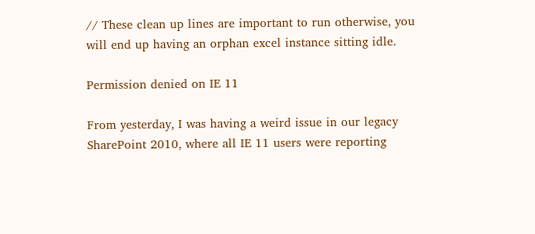// These clean up lines are important to run otherwise, you will end up having an orphan excel instance sitting idle.

Permission denied on IE 11

From yesterday, I was having a weird issue in our legacy SharePoint 2010, where all IE 11 users were reporting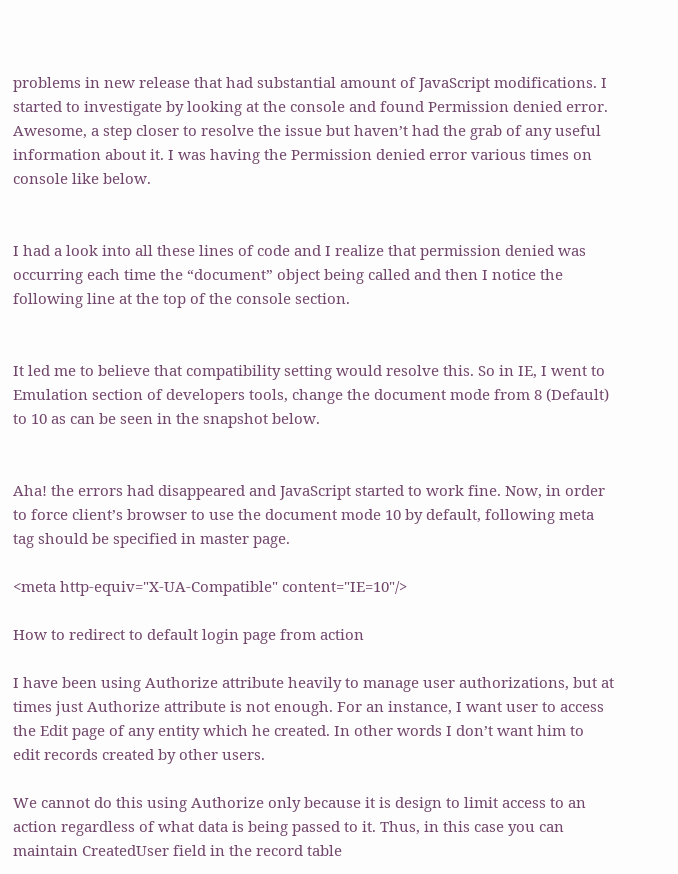problems in new release that had substantial amount of JavaScript modifications. I started to investigate by looking at the console and found Permission denied error. Awesome, a step closer to resolve the issue but haven’t had the grab of any useful information about it. I was having the Permission denied error various times on console like below.


I had a look into all these lines of code and I realize that permission denied was occurring each time the “document” object being called and then I notice the following line at the top of the console section.


It led me to believe that compatibility setting would resolve this. So in IE, I went to Emulation section of developers tools, change the document mode from 8 (Default) to 10 as can be seen in the snapshot below.


Aha! the errors had disappeared and JavaScript started to work fine. Now, in order to force client’s browser to use the document mode 10 by default, following meta tag should be specified in master page.

<meta http-equiv="X-UA-Compatible" content="IE=10"/>

How to redirect to default login page from action

I have been using Authorize attribute heavily to manage user authorizations, but at times just Authorize attribute is not enough. For an instance, I want user to access the Edit page of any entity which he created. In other words I don’t want him to edit records created by other users.

We cannot do this using Authorize only because it is design to limit access to an action regardless of what data is being passed to it. Thus, in this case you can maintain CreatedUser field in the record table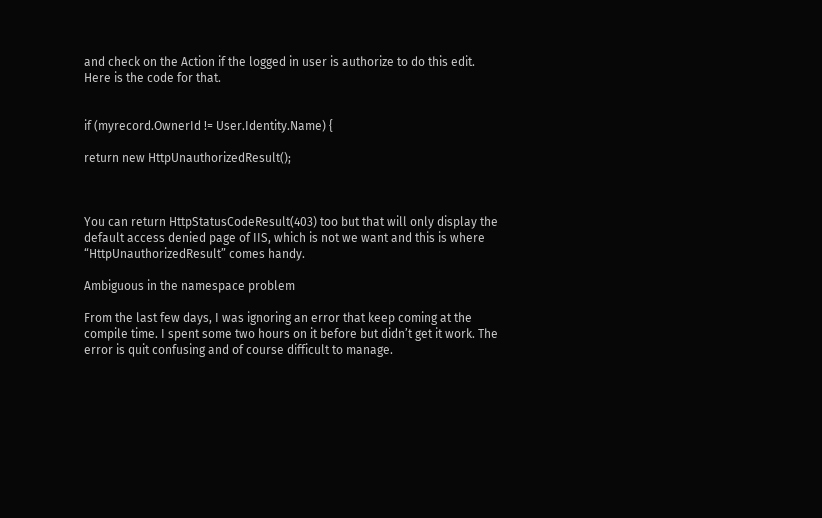and check on the Action if the logged in user is authorize to do this edit. Here is the code for that.


if (myrecord.OwnerId != User.Identity.Name) {

return new HttpUnauthorizedResult();



You can return HttpStatusCodeResult(403) too but that will only display the default access denied page of IIS, which is not we want and this is where “HttpUnauthorizedResult” comes handy.

Ambiguous in the namespace problem

From the last few days, I was ignoring an error that keep coming at the compile time. I spent some two hours on it before but didn’t get it work. The error is quit confusing and of course difficult to manage.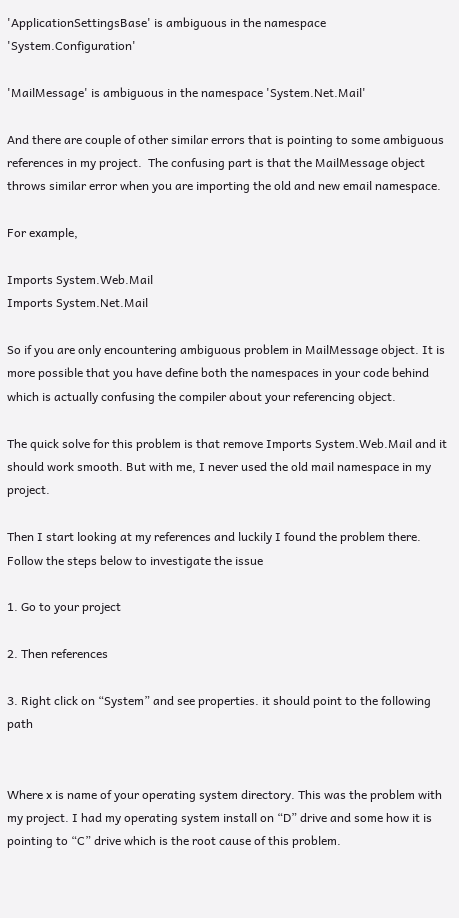'ApplicationSettingsBase' is ambiguous in the namespace 'System.Configuration'

'MailMessage' is ambiguous in the namespace 'System.Net.Mail'

And there are couple of other similar errors that is pointing to some ambiguous references in my project.  The confusing part is that the MailMessage object throws similar error when you are importing the old and new email namespace.

For example,

Imports System.Web.Mail
Imports System.Net.Mail

So if you are only encountering ambiguous problem in MailMessage object. It is more possible that you have define both the namespaces in your code behind which is actually confusing the compiler about your referencing object.

The quick solve for this problem is that remove Imports System.Web.Mail and it should work smooth. But with me, I never used the old mail namespace in my project.

Then I start looking at my references and luckily I found the problem there. Follow the steps below to investigate the issue

1. Go to your project

2. Then references

3. Right click on “System” and see properties. it should point to the following path


Where x is name of your operating system directory. This was the problem with my project. I had my operating system install on “D” drive and some how it is pointing to “C” drive which is the root cause of this problem.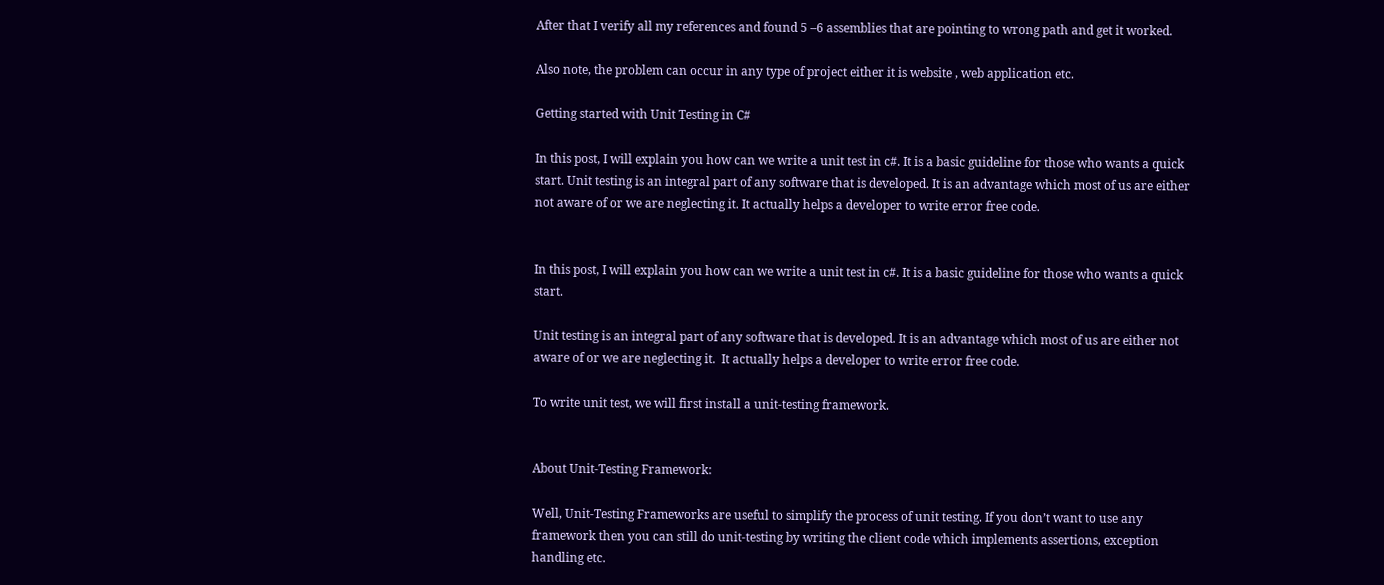After that I verify all my references and found 5 –6 assemblies that are pointing to wrong path and get it worked.

Also note, the problem can occur in any type of project either it is website , web application etc.

Getting started with Unit Testing in C#

In this post, I will explain you how can we write a unit test in c#. It is a basic guideline for those who wants a quick start. Unit testing is an integral part of any software that is developed. It is an advantage which most of us are either not aware of or we are neglecting it. It actually helps a developer to write error free code.


In this post, I will explain you how can we write a unit test in c#. It is a basic guideline for those who wants a quick start.

Unit testing is an integral part of any software that is developed. It is an advantage which most of us are either not aware of or we are neglecting it.  It actually helps a developer to write error free code.

To write unit test, we will first install a unit-testing framework.


About Unit-Testing Framework:

Well, Unit-Testing Frameworks are useful to simplify the process of unit testing. If you don’t want to use any framework then you can still do unit-testing by writing the client code which implements assertions, exception handling etc.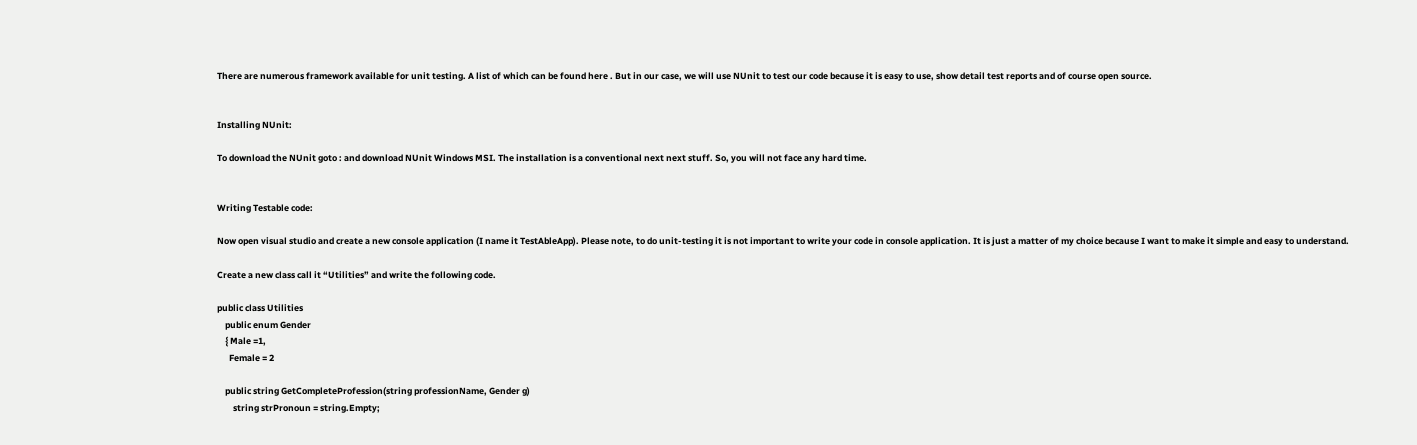There are numerous framework available for unit testing. A list of which can be found here . But in our case, we will use NUnit to test our code because it is easy to use, show detail test reports and of course open source.


Installing NUnit:

To download the NUnit goto : and download NUnit Windows MSI. The installation is a conventional next next stuff. So, you will not face any hard time.


Writing Testable code:

Now open visual studio and create a new console application (I name it TestAbleApp). Please note, to do unit-testing it is not important to write your code in console application. It is just a matter of my choice because I want to make it simple and easy to understand.

Create a new class call it “Utilities” and write the following code.

public class Utilities
    public enum Gender
    { Male =1,
      Female = 2

    public string GetCompleteProfession(string professionName, Gender g)
        string strPronoun = string.Empty;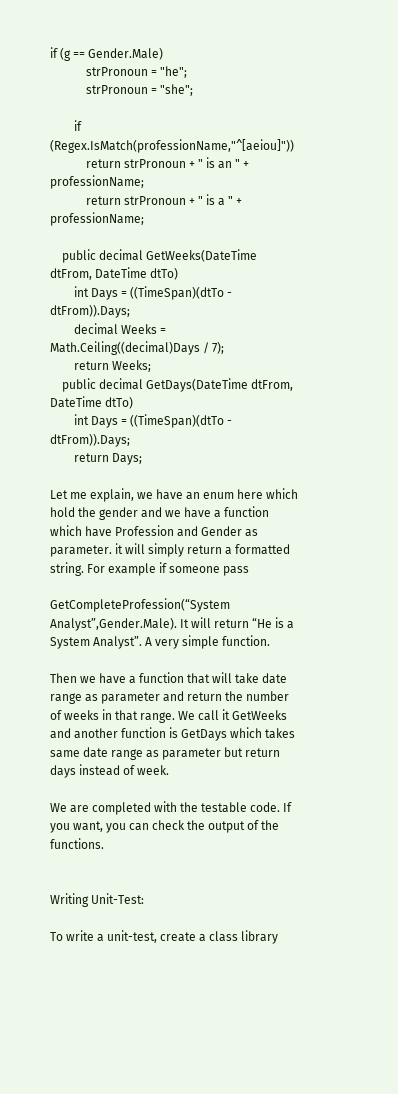if (g == Gender.Male)
            strPronoun = "he";
            strPronoun = "she";

        if (Regex.IsMatch(professionName,"^[aeiou]"))
            return strPronoun + " is an " + professionName;
            return strPronoun + " is a " + professionName;

    public decimal GetWeeks(DateTime dtFrom, DateTime dtTo)
        int Days = ((TimeSpan)(dtTo - dtFrom)).Days;
        decimal Weeks = Math.Ceiling((decimal)Days / 7);
        return Weeks;
    public decimal GetDays(DateTime dtFrom, DateTime dtTo)
        int Days = ((TimeSpan)(dtTo - dtFrom)).Days;
        return Days;

Let me explain, we have an enum here which hold the gender and we have a function which have Profession and Gender as parameter. it will simply return a formatted string. For example if someone pass

GetCompleteProfession(“System Analyst”,Gender.Male). It will return “He is a System Analyst”. A very simple function.

Then we have a function that will take date range as parameter and return the number of weeks in that range. We call it GetWeeks and another function is GetDays which takes same date range as parameter but return days instead of week.

We are completed with the testable code. If you want, you can check the output of the functions.


Writing Unit-Test:

To write a unit-test, create a class library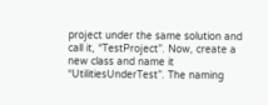project under the same solution and call it, “TestProject”. Now, create a new class and name it “UtilitiesUnderTest”. The naming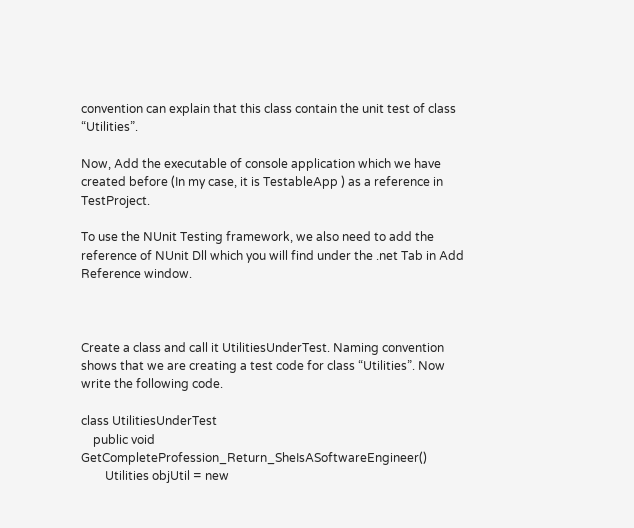convention can explain that this class contain the unit test of class “Utilities”.

Now, Add the executable of console application which we have created before (In my case, it is TestableApp ) as a reference in TestProject.

To use the NUnit Testing framework, we also need to add the reference of NUnit Dll which you will find under the .net Tab in Add Reference window.



Create a class and call it UtilitiesUnderTest. Naming convention shows that we are creating a test code for class “Utilities”. Now write the following code.

class UtilitiesUnderTest
    public void GetCompleteProfession_Return_SheIsASoftwareEngineer()
        Utilities objUtil = new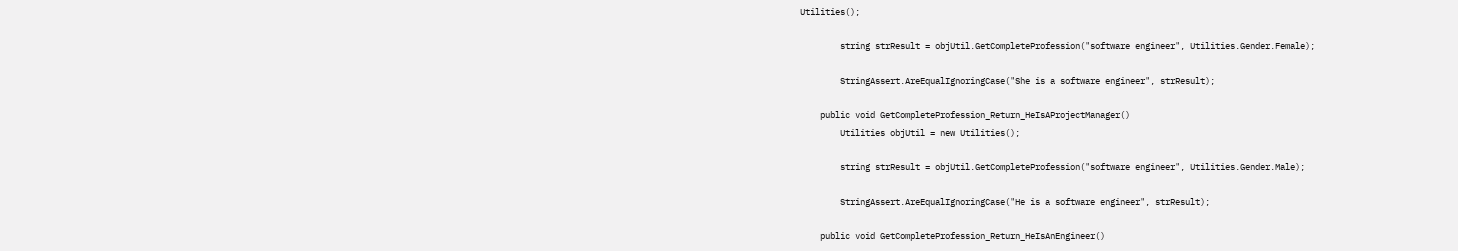Utilities();

        string strResult = objUtil.GetCompleteProfession("software engineer", Utilities.Gender.Female);

        StringAssert.AreEqualIgnoringCase("She is a software engineer", strResult);

    public void GetCompleteProfession_Return_HeIsAProjectManager()
        Utilities objUtil = new Utilities();

        string strResult = objUtil.GetCompleteProfession("software engineer", Utilities.Gender.Male);

        StringAssert.AreEqualIgnoringCase("He is a software engineer", strResult);

    public void GetCompleteProfession_Return_HeIsAnEngineer()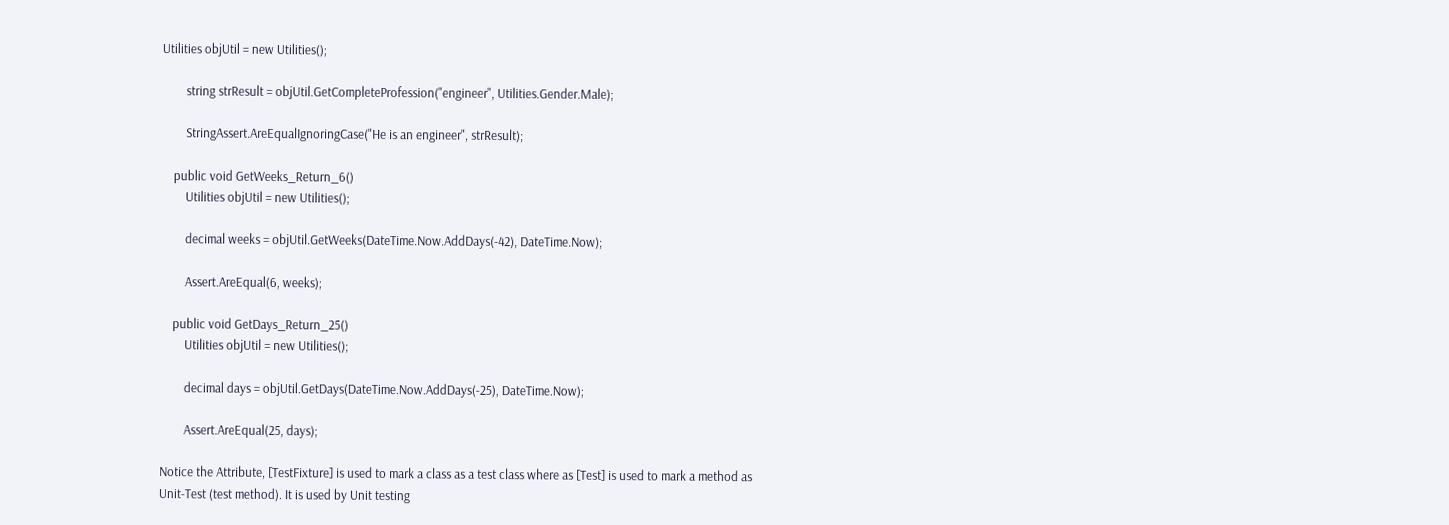Utilities objUtil = new Utilities();

        string strResult = objUtil.GetCompleteProfession("engineer", Utilities.Gender.Male);

        StringAssert.AreEqualIgnoringCase("He is an engineer", strResult);

    public void GetWeeks_Return_6()
        Utilities objUtil = new Utilities();

        decimal weeks = objUtil.GetWeeks(DateTime.Now.AddDays(-42), DateTime.Now);

        Assert.AreEqual(6, weeks);

    public void GetDays_Return_25()
        Utilities objUtil = new Utilities();

        decimal days = objUtil.GetDays(DateTime.Now.AddDays(-25), DateTime.Now);

        Assert.AreEqual(25, days);

Notice the Attribute, [TestFixture] is used to mark a class as a test class where as [Test] is used to mark a method as Unit-Test (test method). It is used by Unit testing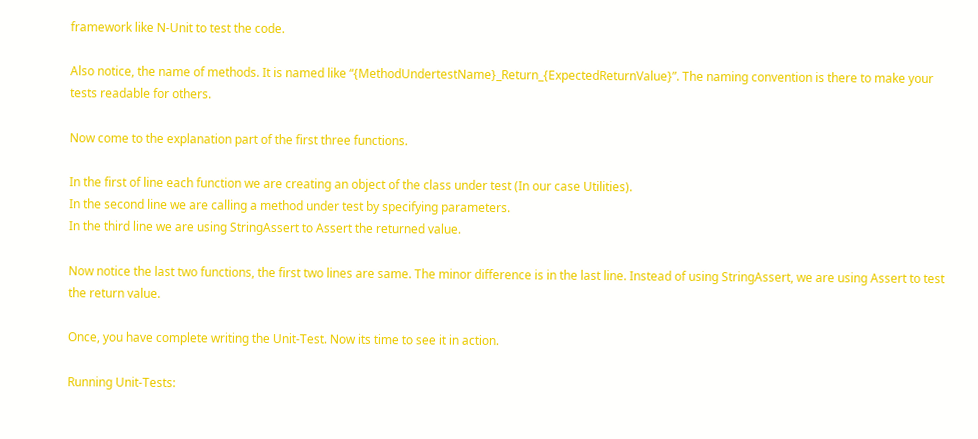framework like N-Unit to test the code.

Also notice, the name of methods. It is named like “{MethodUndertestName}_Return_{ExpectedReturnValue}”. The naming convention is there to make your tests readable for others.

Now come to the explanation part of the first three functions.

In the first of line each function we are creating an object of the class under test (In our case Utilities).
In the second line we are calling a method under test by specifying parameters.
In the third line we are using StringAssert to Assert the returned value.

Now notice the last two functions, the first two lines are same. The minor difference is in the last line. Instead of using StringAssert, we are using Assert to test the return value.

Once, you have complete writing the Unit-Test. Now its time to see it in action.

Running Unit-Tests: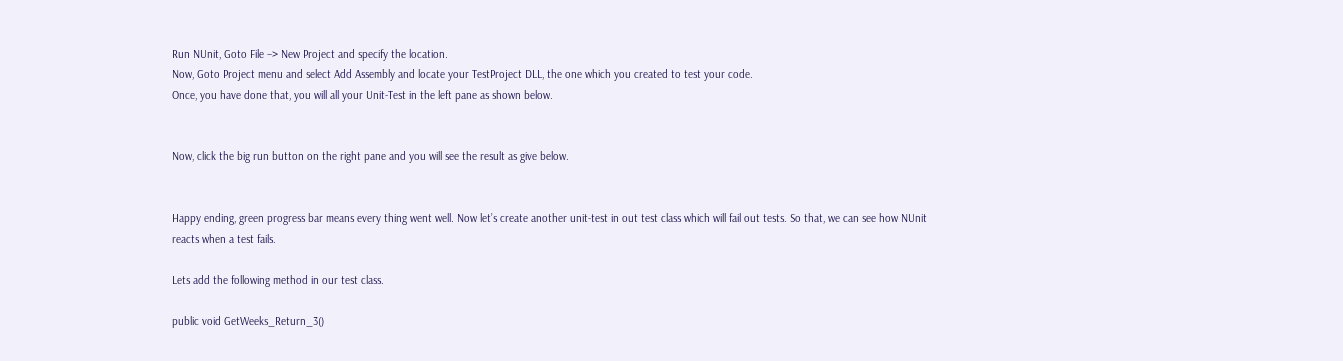Run NUnit, Goto File –> New Project and specify the location.
Now, Goto Project menu and select Add Assembly and locate your TestProject DLL, the one which you created to test your code.
Once, you have done that, you will all your Unit-Test in the left pane as shown below.


Now, click the big run button on the right pane and you will see the result as give below.


Happy ending, green progress bar means every thing went well. Now let’s create another unit-test in out test class which will fail out tests. So that, we can see how NUnit reacts when a test fails.

Lets add the following method in our test class.

public void GetWeeks_Return_3()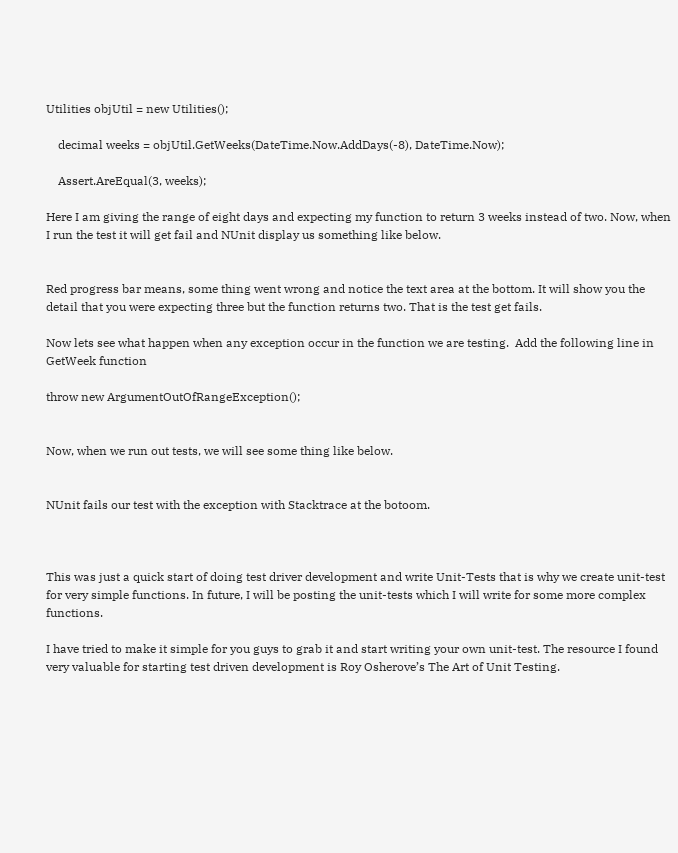Utilities objUtil = new Utilities();

    decimal weeks = objUtil.GetWeeks(DateTime.Now.AddDays(-8), DateTime.Now);

    Assert.AreEqual(3, weeks);

Here I am giving the range of eight days and expecting my function to return 3 weeks instead of two. Now, when I run the test it will get fail and NUnit display us something like below.


Red progress bar means, some thing went wrong and notice the text area at the bottom. It will show you the detail that you were expecting three but the function returns two. That is the test get fails.

Now lets see what happen when any exception occur in the function we are testing.  Add the following line in GetWeek function

throw new ArgumentOutOfRangeException();


Now, when we run out tests, we will see some thing like below.


NUnit fails our test with the exception with Stacktrace at the botoom.



This was just a quick start of doing test driver development and write Unit-Tests that is why we create unit-test for very simple functions. In future, I will be posting the unit-tests which I will write for some more complex functions.

I have tried to make it simple for you guys to grab it and start writing your own unit-test. The resource I found very valuable for starting test driven development is Roy Osherove’s The Art of Unit Testing.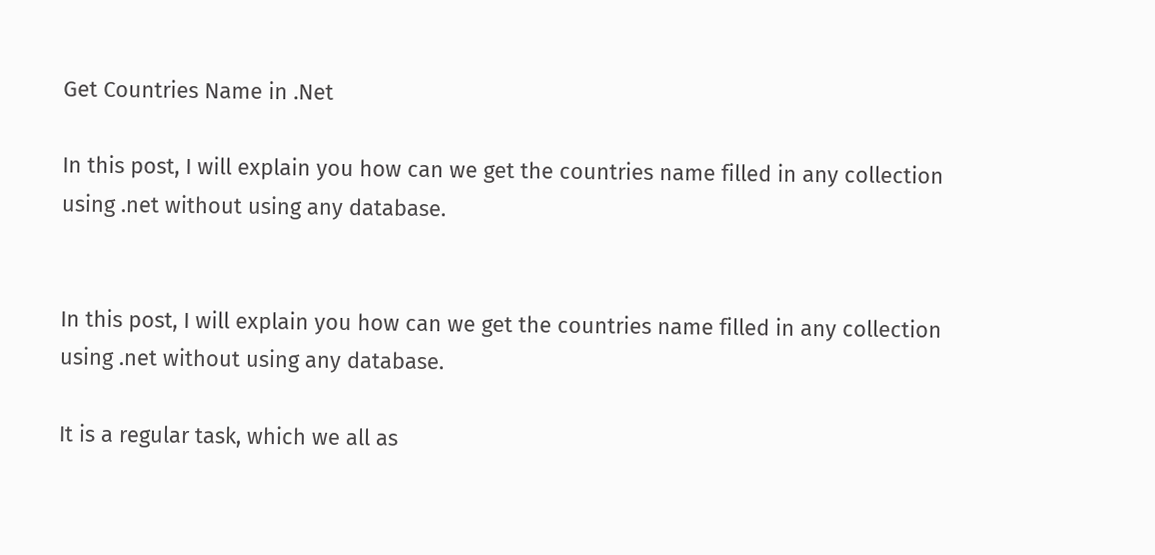Get Countries Name in .Net

In this post, I will explain you how can we get the countries name filled in any collection using .net without using any database.


In this post, I will explain you how can we get the countries name filled in any collection using .net without using any database.

It is a regular task, which we all as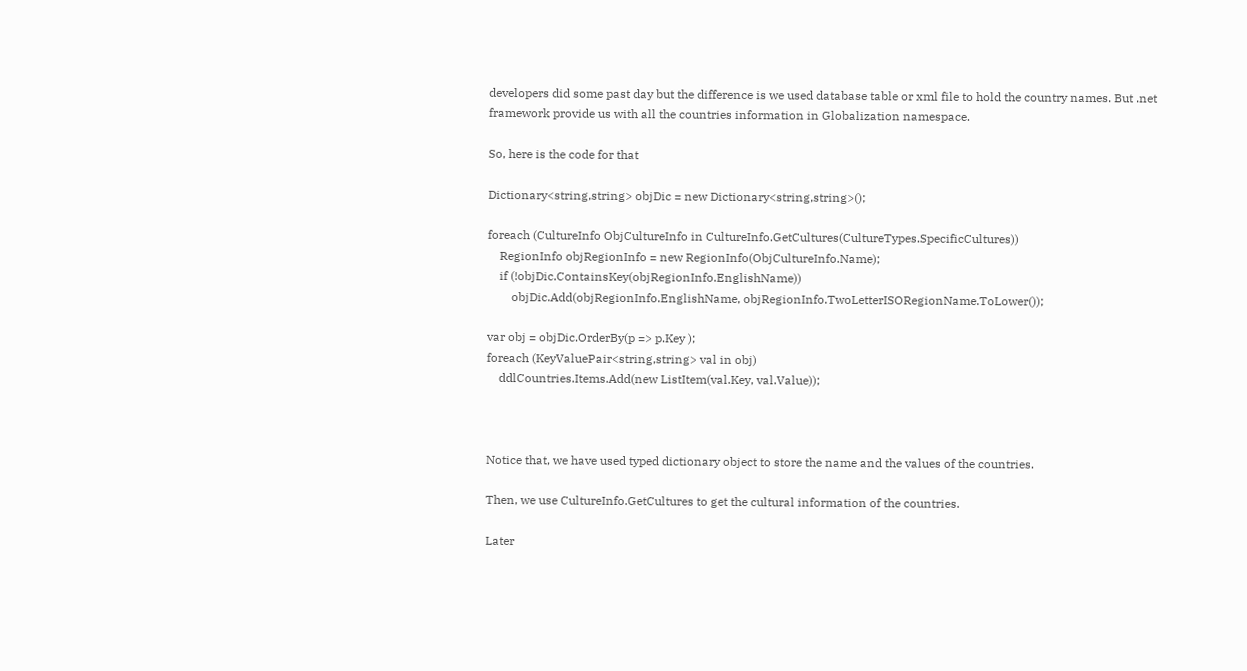developers did some past day but the difference is we used database table or xml file to hold the country names. But .net framework provide us with all the countries information in Globalization namespace.

So, here is the code for that

Dictionary<string,string> objDic = new Dictionary<string,string>();

foreach (CultureInfo ObjCultureInfo in CultureInfo.GetCultures(CultureTypes.SpecificCultures))
    RegionInfo objRegionInfo = new RegionInfo(ObjCultureInfo.Name);
    if (!objDic.ContainsKey(objRegionInfo.EnglishName))
        objDic.Add(objRegionInfo.EnglishName, objRegionInfo.TwoLetterISORegionName.ToLower());

var obj = objDic.OrderBy(p => p.Key );
foreach (KeyValuePair<string,string> val in obj)
    ddlCountries.Items.Add(new ListItem(val.Key, val.Value));



Notice that, we have used typed dictionary object to store the name and the values of the countries.

Then, we use CultureInfo.GetCultures to get the cultural information of the countries.

Later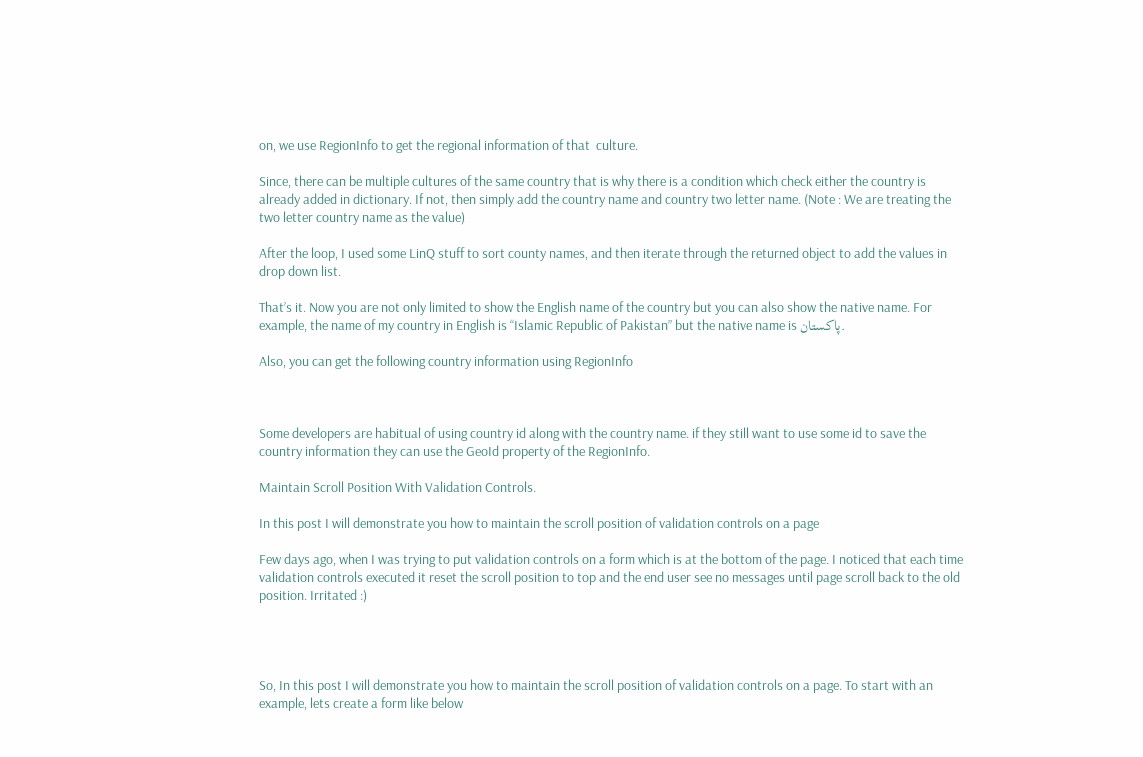on, we use RegionInfo to get the regional information of that  culture.

Since, there can be multiple cultures of the same country that is why there is a condition which check either the country is already added in dictionary. If not, then simply add the country name and country two letter name. (Note : We are treating the two letter country name as the value)

After the loop, I used some LinQ stuff to sort county names, and then iterate through the returned object to add the values in drop down list.

That’s it. Now you are not only limited to show the English name of the country but you can also show the native name. For example, the name of my country in English is “Islamic Republic of Pakistan” but the native name is پاکستان.

Also, you can get the following country information using RegionInfo



Some developers are habitual of using country id along with the country name. if they still want to use some id to save the country information they can use the GeoId property of the RegionInfo.

Maintain Scroll Position With Validation Controls.

In this post I will demonstrate you how to maintain the scroll position of validation controls on a page

Few days ago, when I was trying to put validation controls on a form which is at the bottom of the page. I noticed that each time validation controls executed it reset the scroll position to top and the end user see no messages until page scroll back to the old position. Irritated :)




So, In this post I will demonstrate you how to maintain the scroll position of validation controls on a page. To start with an example, lets create a form like below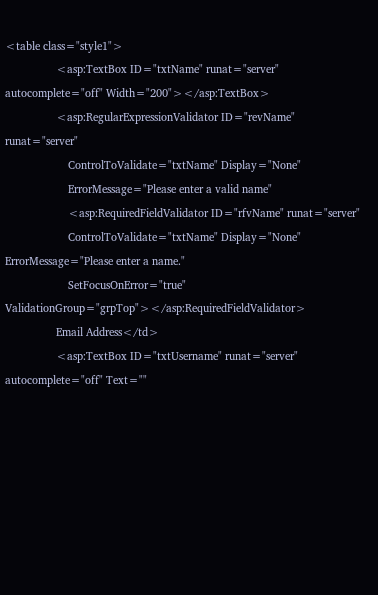<table class="style1">
                 <asp:TextBox ID="txtName" runat="server" autocomplete="off" Width="200"></asp:TextBox>
                 <asp:RegularExpressionValidator ID="revName" runat="server"
                     ControlToValidate="txtName" Display="None"
                     ErrorMessage="Please enter a valid name"
                     <asp:RequiredFieldValidator ID="rfvName" runat="server"
                     ControlToValidate="txtName" Display="None" ErrorMessage="Please enter a name."
                     SetFocusOnError="true" ValidationGroup="grpTop"></asp:RequiredFieldValidator>
                 Email Address</td>
                 <asp:TextBox ID="txtUsername" runat="server" autocomplete="off" Text=""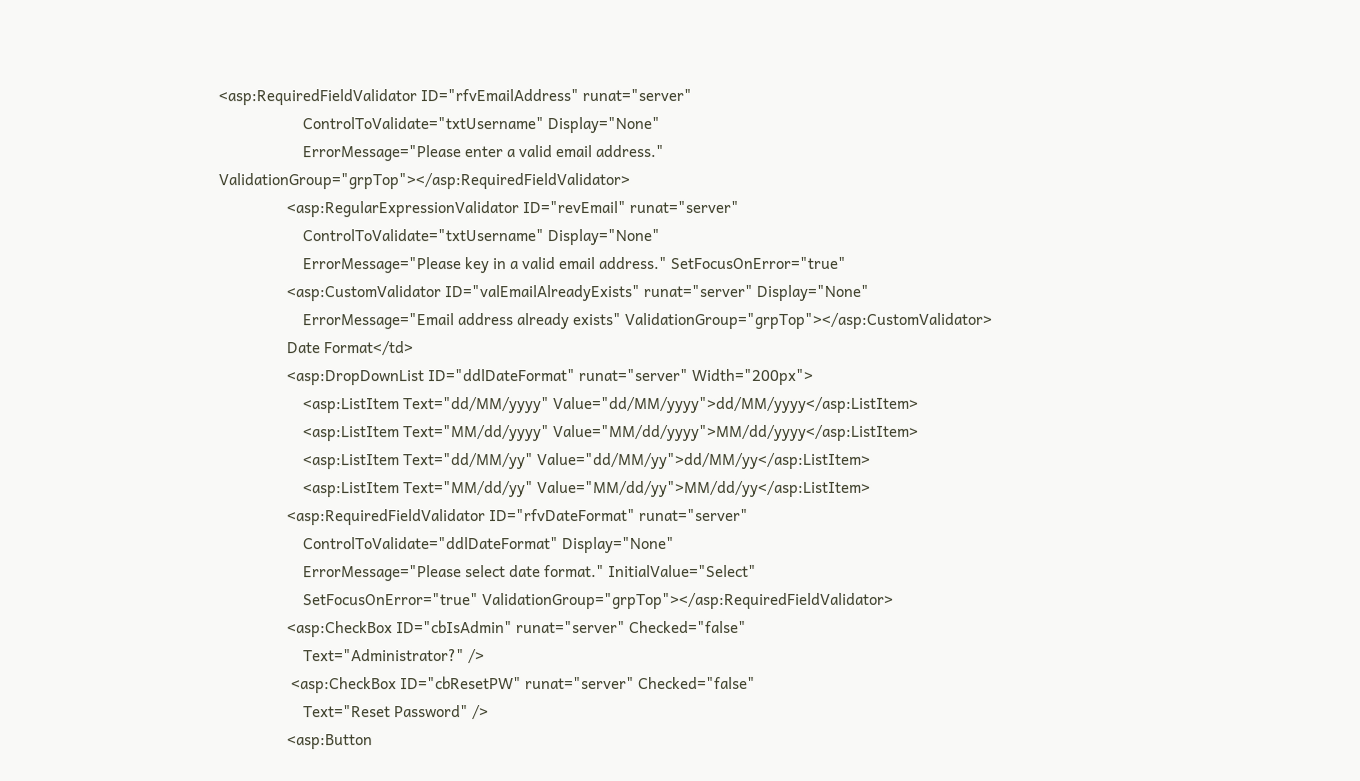<asp:RequiredFieldValidator ID="rfvEmailAddress" runat="server"
                     ControlToValidate="txtUsername" Display="None"
                     ErrorMessage="Please enter a valid email address." ValidationGroup="grpTop"></asp:RequiredFieldValidator>
                 <asp:RegularExpressionValidator ID="revEmail" runat="server"
                     ControlToValidate="txtUsername" Display="None"
                     ErrorMessage="Please key in a valid email address." SetFocusOnError="true"
                 <asp:CustomValidator ID="valEmailAlreadyExists" runat="server" Display="None"
                     ErrorMessage="Email address already exists" ValidationGroup="grpTop"></asp:CustomValidator>
                 Date Format</td>
                 <asp:DropDownList ID="ddlDateFormat" runat="server" Width="200px">
                     <asp:ListItem Text="dd/MM/yyyy" Value="dd/MM/yyyy">dd/MM/yyyy</asp:ListItem>
                     <asp:ListItem Text="MM/dd/yyyy" Value="MM/dd/yyyy">MM/dd/yyyy</asp:ListItem>
                     <asp:ListItem Text="dd/MM/yy" Value="dd/MM/yy">dd/MM/yy</asp:ListItem>
                     <asp:ListItem Text="MM/dd/yy" Value="MM/dd/yy">MM/dd/yy</asp:ListItem>
                 <asp:RequiredFieldValidator ID="rfvDateFormat" runat="server"
                     ControlToValidate="ddlDateFormat" Display="None"
                     ErrorMessage="Please select date format." InitialValue="Select"
                     SetFocusOnError="true" ValidationGroup="grpTop"></asp:RequiredFieldValidator>
                 <asp:CheckBox ID="cbIsAdmin" runat="server" Checked="false"
                     Text="Administrator?" />
                  <asp:CheckBox ID="cbResetPW" runat="server" Checked="false"
                     Text="Reset Password" />
                 <asp:Button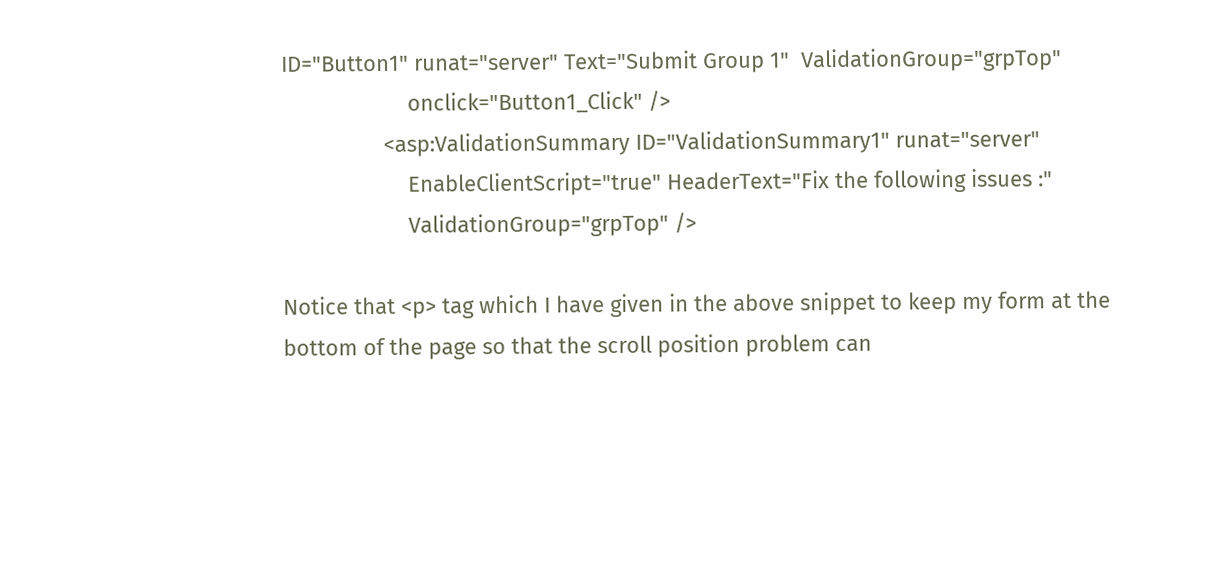ID="Button1" runat="server" Text="Submit Group 1"  ValidationGroup="grpTop"
                     onclick="Button1_Click" />
                 <asp:ValidationSummary ID="ValidationSummary1" runat="server"
                     EnableClientScript="true" HeaderText="Fix the following issues :"
                     ValidationGroup="grpTop" />

Notice that <p> tag which I have given in the above snippet to keep my form at the bottom of the page so that the scroll position problem can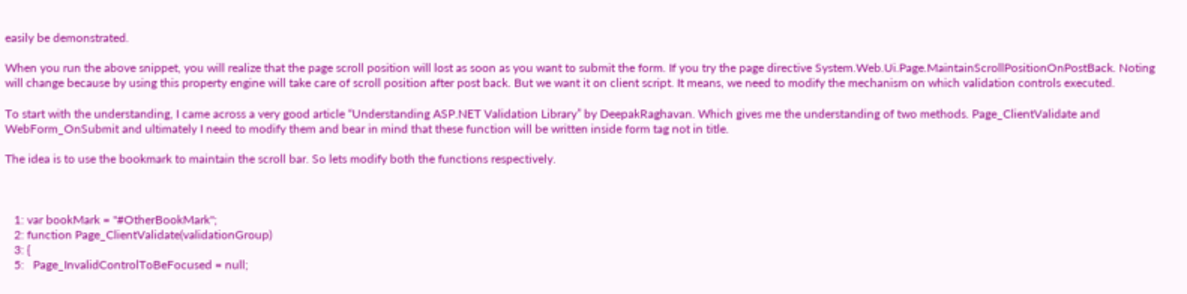easily be demonstrated.

When you run the above snippet, you will realize that the page scroll position will lost as soon as you want to submit the form. If you try the page directive System.Web.Ui.Page.MaintainScrollPositionOnPostBack. Noting will change because by using this property engine will take care of scroll position after post back. But we want it on client script. It means, we need to modify the mechanism on which validation controls executed.

To start with the understanding, I came across a very good article “Understanding ASP.NET Validation Library” by DeepakRaghavan. Which gives me the understanding of two methods. Page_ClientValidate and WebForm_OnSubmit and ultimately I need to modify them and bear in mind that these function will be written inside form tag not in title.

The idea is to use the bookmark to maintain the scroll bar. So lets modify both the functions respectively.



   1: var bookMark = "#OtherBookMark";
   2: function Page_ClientValidate(validationGroup)
   3: {
   5:   Page_InvalidControlToBeFocused = null;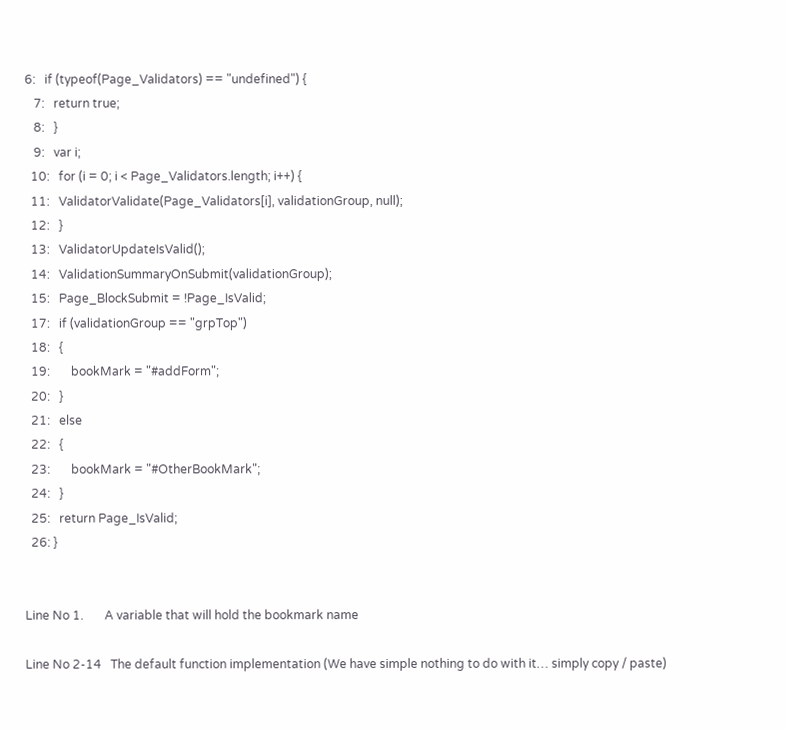6:   if (typeof(Page_Validators) == "undefined") {
   7:   return true;
   8:   }
   9:   var i;
  10:   for (i = 0; i < Page_Validators.length; i++) {
  11:   ValidatorValidate(Page_Validators[i], validationGroup, null);
  12:   }
  13:   ValidatorUpdateIsValid();
  14:   ValidationSummaryOnSubmit(validationGroup);
  15:   Page_BlockSubmit = !Page_IsValid;
  17:   if (validationGroup == "grpTop")
  18:   {
  19:       bookMark = "#addForm";
  20:   }
  21:   else
  22:   {
  23:       bookMark = "#OtherBookMark";
  24:   }
  25:   return Page_IsValid;
  26: }


Line No 1.       A variable that will hold the bookmark name

Line No 2-14   The default function implementation (We have simple nothing to do with it… simply copy / paste)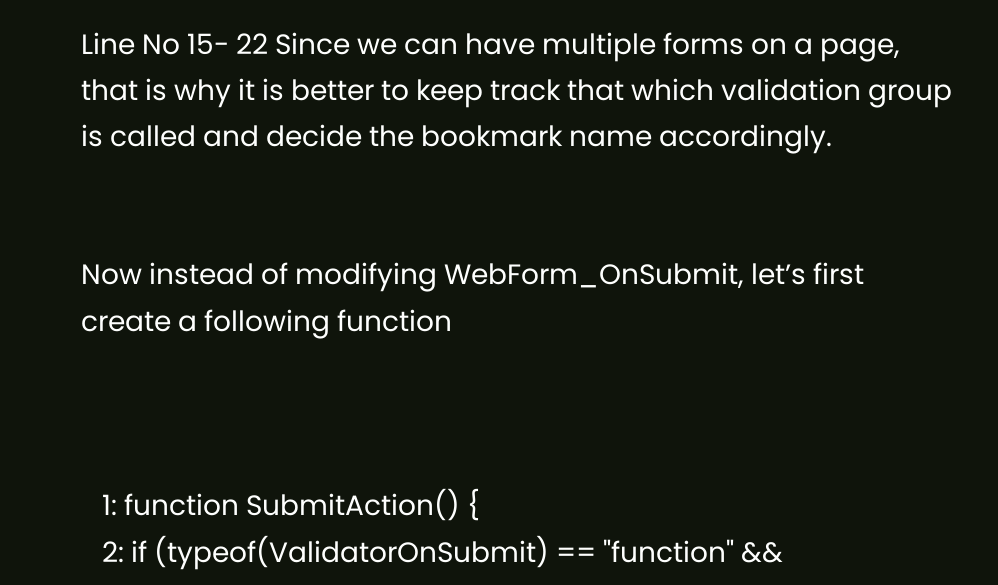Line No 15- 22 Since we can have multiple forms on a page, that is why it is better to keep track that which validation group is called and decide the bookmark name accordingly.


Now instead of modifying WebForm_OnSubmit, let’s first create a following function



   1: function SubmitAction() {
   2: if (typeof(ValidatorOnSubmit) == "function" &&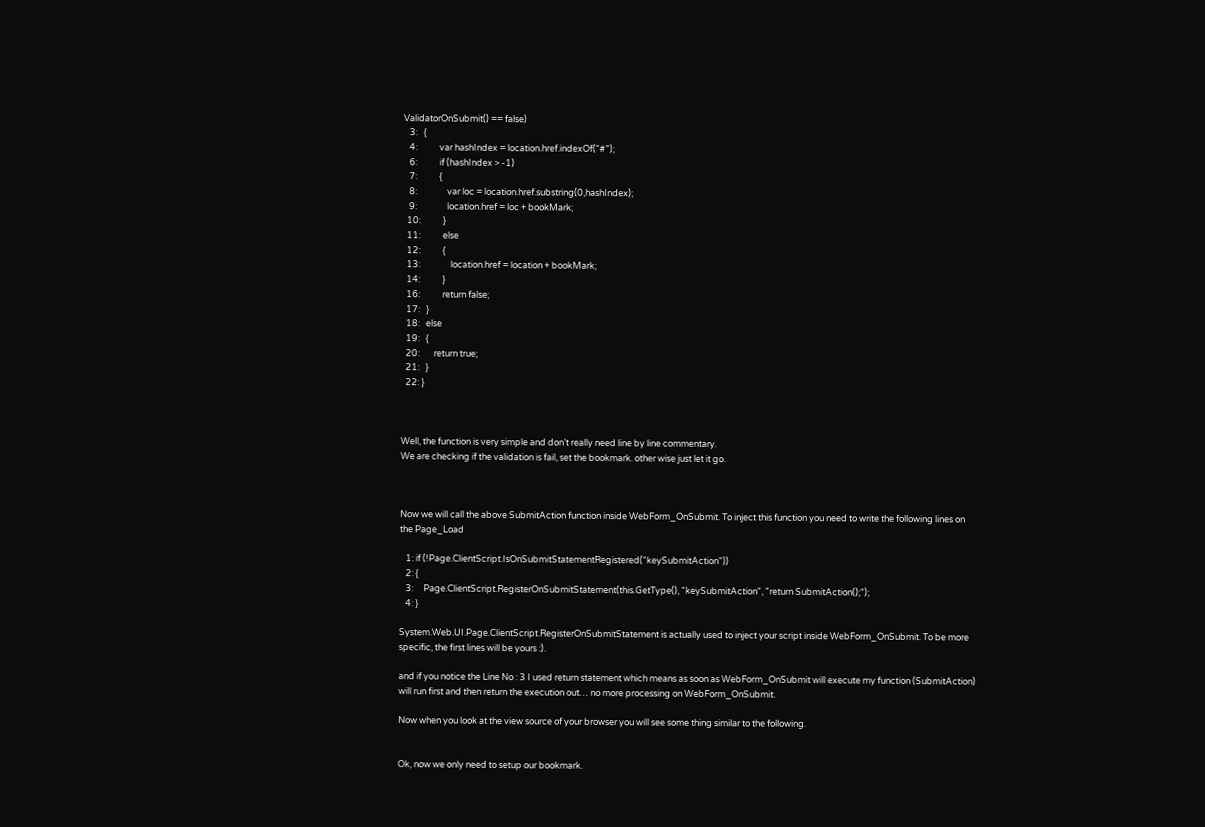ValidatorOnSubmit() == false)
   3:   {
   4:           var hashIndex = location.href.indexOf("#");
   6:           if (hashIndex > -1)
   7:           {
   8:               var loc = location.href.substring(0,hashIndex);
   9:               location.href = loc + bookMark;
  10:           }
  11:           else
  12:           {
  13:               location.href = location + bookMark;
  14:           }
  16:           return false;
  17:   }
  18:   else
  19:   {
  20:       return true;
  21:   }
  22: }



Well, the function is very simple and don’t really need line by line commentary.
We are checking if the validation is fail, set the bookmark. other wise just let it go.



Now we will call the above SubmitAction function inside WebForm_OnSubmit. To inject this function you need to write the following lines on the Page_Load

   1: if (!Page.ClientScript.IsOnSubmitStatementRegistered("keySubmitAction"))
   2: {
   3:     Page.ClientScript.RegisterOnSubmitStatement(this.GetType(), "keySubmitAction", "return SubmitAction();");
   4: }

System.Web.UI.Page.ClientScript.RegisterOnSubmitStatement is actually used to inject your script inside WebForm_OnSubmit. To be more specific, the first lines will be yours :).

and if you notice the Line No : 3 I used return statement which means as soon as WebForm_OnSubmit will execute my function (SubmitAction) will run first and then return the execution out… no more processing on WebForm_OnSubmit.

Now when you look at the view source of your browser you will see some thing similar to the following.


Ok, now we only need to setup our bookmark.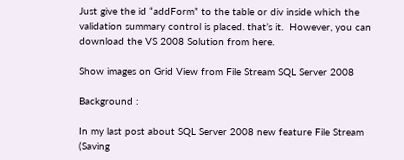Just give the id “addForm” to the table or div inside which the validation summary control is placed. that’s it.  However, you can download the VS 2008 Solution from here.

Show images on Grid View from File Stream SQL Server 2008

Background :

In my last post about SQL Server 2008 new feature File Stream (Saving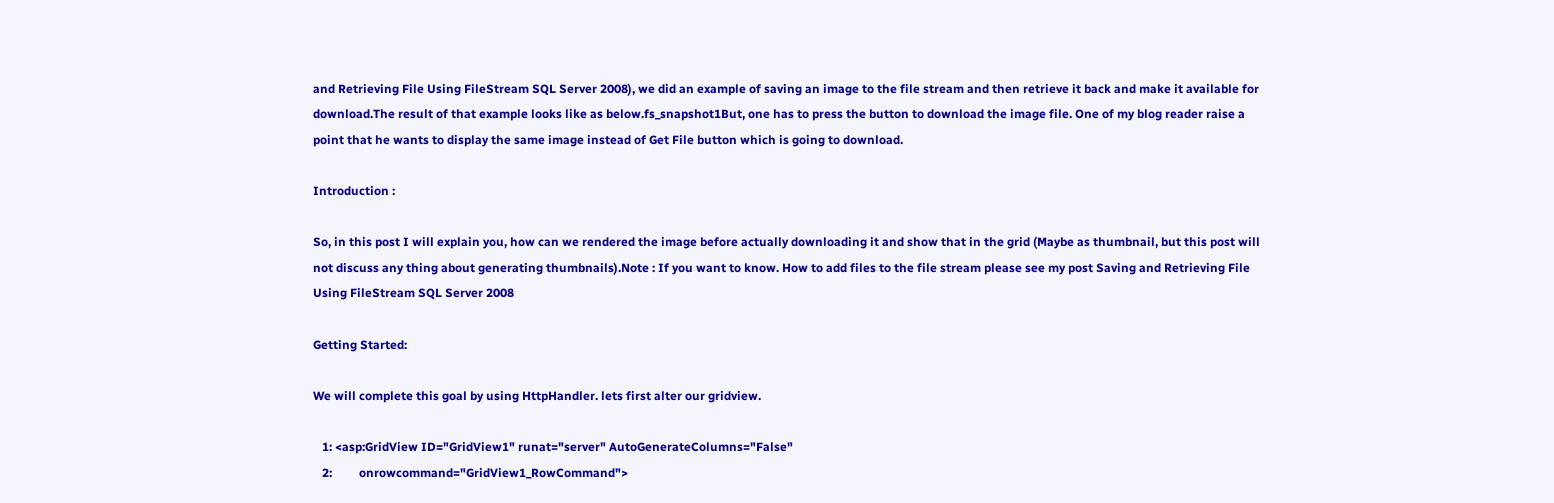and Retrieving File Using FileStream SQL Server 2008), we did an example of saving an image to the file stream and then retrieve it back and make it available for download.The result of that example looks like as below.fs_snapshot1But, one has to press the button to download the image file. One of my blog reader raise a point that he wants to display the same image instead of Get File button which is going to download.

Introduction :

So, in this post I will explain you, how can we rendered the image before actually downloading it and show that in the grid (Maybe as thumbnail, but this post will not discuss any thing about generating thumbnails).Note : If you want to know. How to add files to the file stream please see my post Saving and Retrieving File Using FileStream SQL Server 2008

Getting Started:

We will complete this goal by using HttpHandler. lets first alter our gridview.

   1: <asp:GridView ID="GridView1" runat="server" AutoGenerateColumns="False"
   2:         onrowcommand="GridView1_RowCommand">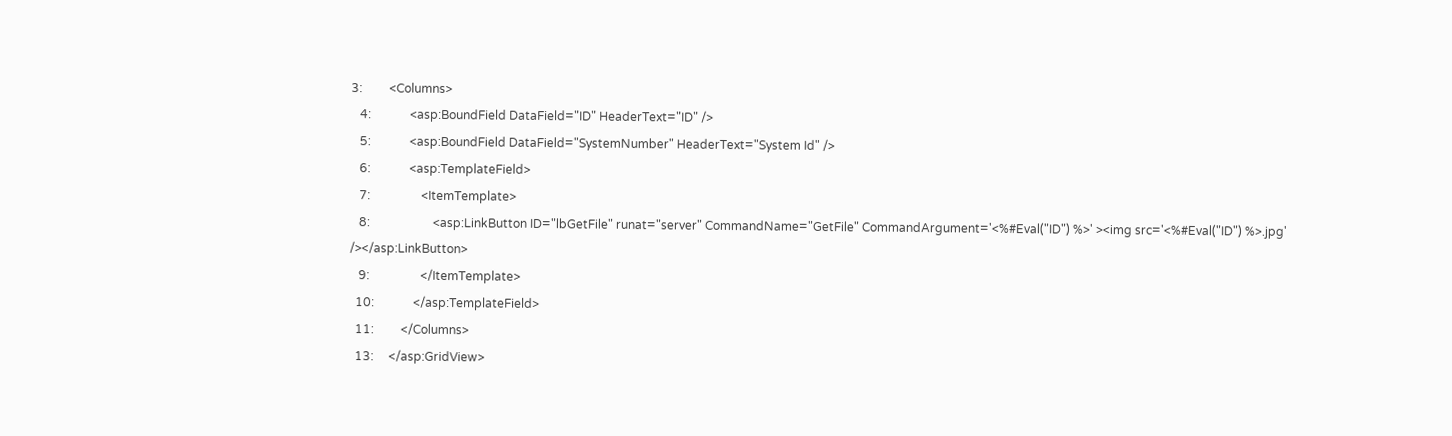3:         <Columns>
   4:             <asp:BoundField DataField="ID" HeaderText="ID" />
   5:             <asp:BoundField DataField="SystemNumber" HeaderText="System Id" />
   6:             <asp:TemplateField>
   7:                 <ItemTemplate>
   8:                     <asp:LinkButton ID="lbGetFile" runat="server" CommandName="GetFile" CommandArgument='<%#Eval("ID") %>' ><img src='<%#Eval("ID") %>.jpg' /></asp:LinkButton>
   9:                 </ItemTemplate>
  10:             </asp:TemplateField>
  11:         </Columns>
  13:     </asp:GridView>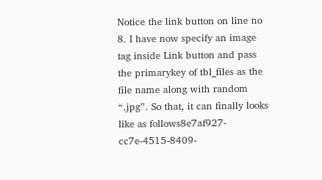Notice the link button on line no 8. I have now specify an image tag inside Link button and pass the primarykey of tbl_files as the file name along with random “.jpg”. So that, it can finally looks like as follows8e7af927-cc7e-4515-8409-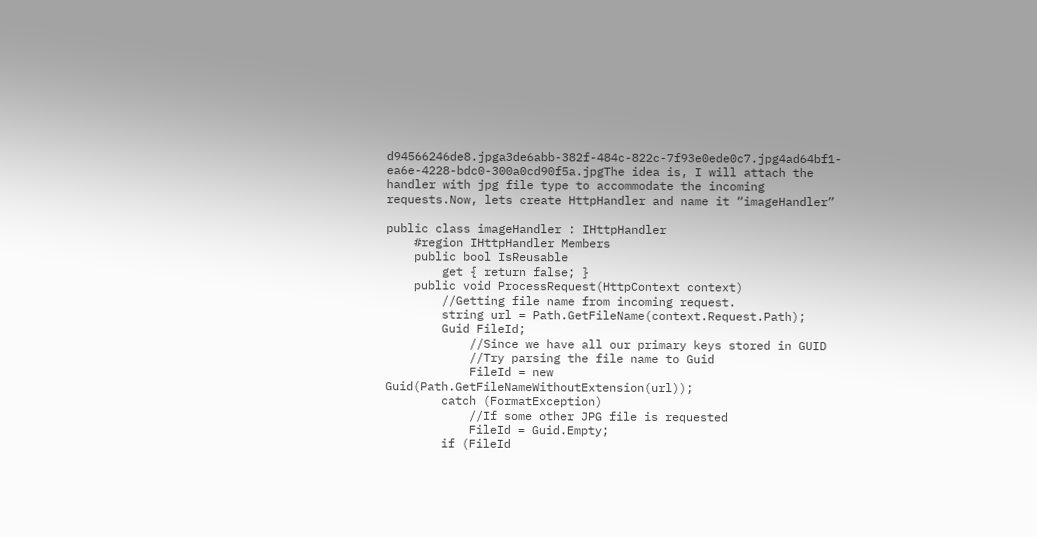d94566246de8.jpga3de6abb-382f-484c-822c-7f93e0ede0c7.jpg4ad64bf1-ea6e-4228-bdc0-300a0cd90f5a.jpgThe idea is, I will attach the handler with jpg file type to accommodate the incoming requests.Now, lets create HttpHandler and name it “imageHandler”

public class imageHandler : IHttpHandler
    #region IHttpHandler Members
    public bool IsReusable
        get { return false; }
    public void ProcessRequest(HttpContext context)
        //Getting file name from incoming request.
        string url = Path.GetFileName(context.Request.Path);
        Guid FileId;
            //Since we have all our primary keys stored in GUID
            //Try parsing the file name to Guid
            FileId = new Guid(Path.GetFileNameWithoutExtension(url));
        catch (FormatException)
            //If some other JPG file is requested
            FileId = Guid.Empty;
        if (FileId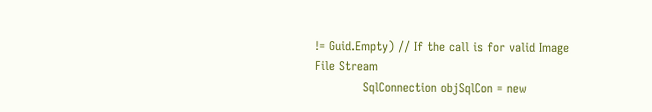!= Guid.Empty) // If the call is for valid Image File Stream
            SqlConnection objSqlCon = new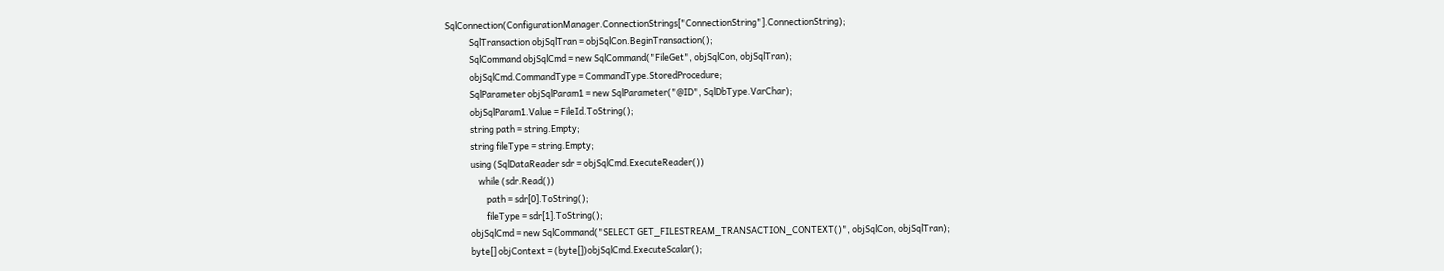SqlConnection(ConfigurationManager.ConnectionStrings["ConnectionString"].ConnectionString);
            SqlTransaction objSqlTran = objSqlCon.BeginTransaction();
            SqlCommand objSqlCmd = new SqlCommand("FileGet", objSqlCon, objSqlTran);
            objSqlCmd.CommandType = CommandType.StoredProcedure;
            SqlParameter objSqlParam1 = new SqlParameter("@ID", SqlDbType.VarChar);
            objSqlParam1.Value = FileId.ToString();
            string path = string.Empty;
            string fileType = string.Empty;
            using (SqlDataReader sdr = objSqlCmd.ExecuteReader())
                while (sdr.Read())
                    path = sdr[0].ToString();
                    fileType = sdr[1].ToString();
            objSqlCmd = new SqlCommand("SELECT GET_FILESTREAM_TRANSACTION_CONTEXT()", objSqlCon, objSqlTran);
            byte[] objContext = (byte[])objSqlCmd.ExecuteScalar();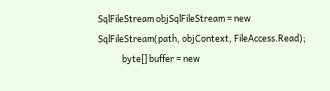SqlFileStream objSqlFileStream = new SqlFileStream(path, objContext, FileAccess.Read);
            byte[] buffer = new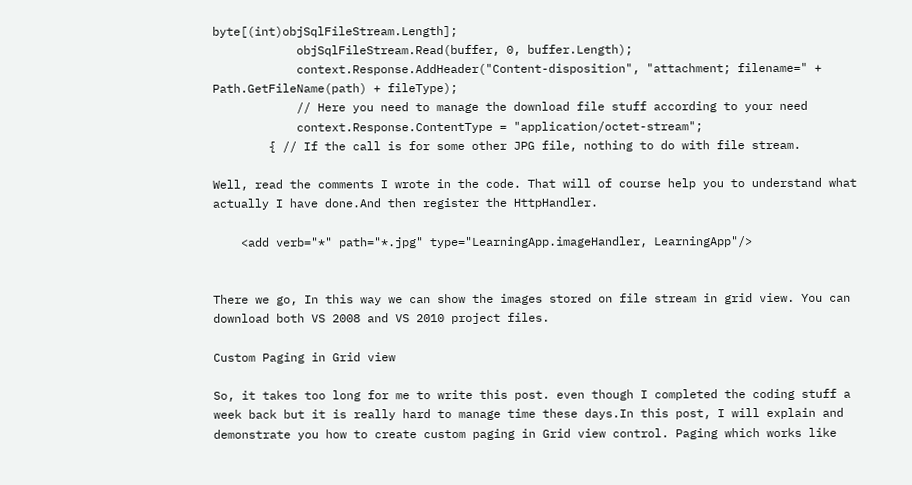byte[(int)objSqlFileStream.Length];
            objSqlFileStream.Read(buffer, 0, buffer.Length);
            context.Response.AddHeader("Content-disposition", "attachment; filename=" + Path.GetFileName(path) + fileType);
            // Here you need to manage the download file stuff according to your need
            context.Response.ContentType = "application/octet-stream";
        { // If the call is for some other JPG file, nothing to do with file stream.

Well, read the comments I wrote in the code. That will of course help you to understand what actually I have done.And then register the HttpHandler.

    <add verb="*" path="*.jpg" type="LearningApp.imageHandler, LearningApp"/>


There we go, In this way we can show the images stored on file stream in grid view. You can download both VS 2008 and VS 2010 project files.

Custom Paging in Grid view

So, it takes too long for me to write this post. even though I completed the coding stuff a week back but it is really hard to manage time these days.In this post, I will explain and demonstrate you how to create custom paging in Grid view control. Paging which works like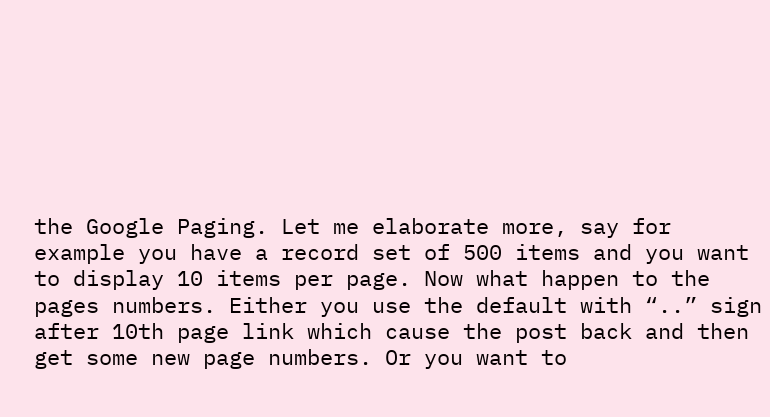the Google Paging. Let me elaborate more, say for example you have a record set of 500 items and you want to display 10 items per page. Now what happen to the pages numbers. Either you use the default with “..” sign after 10th page link which cause the post back and then get some new page numbers. Or you want to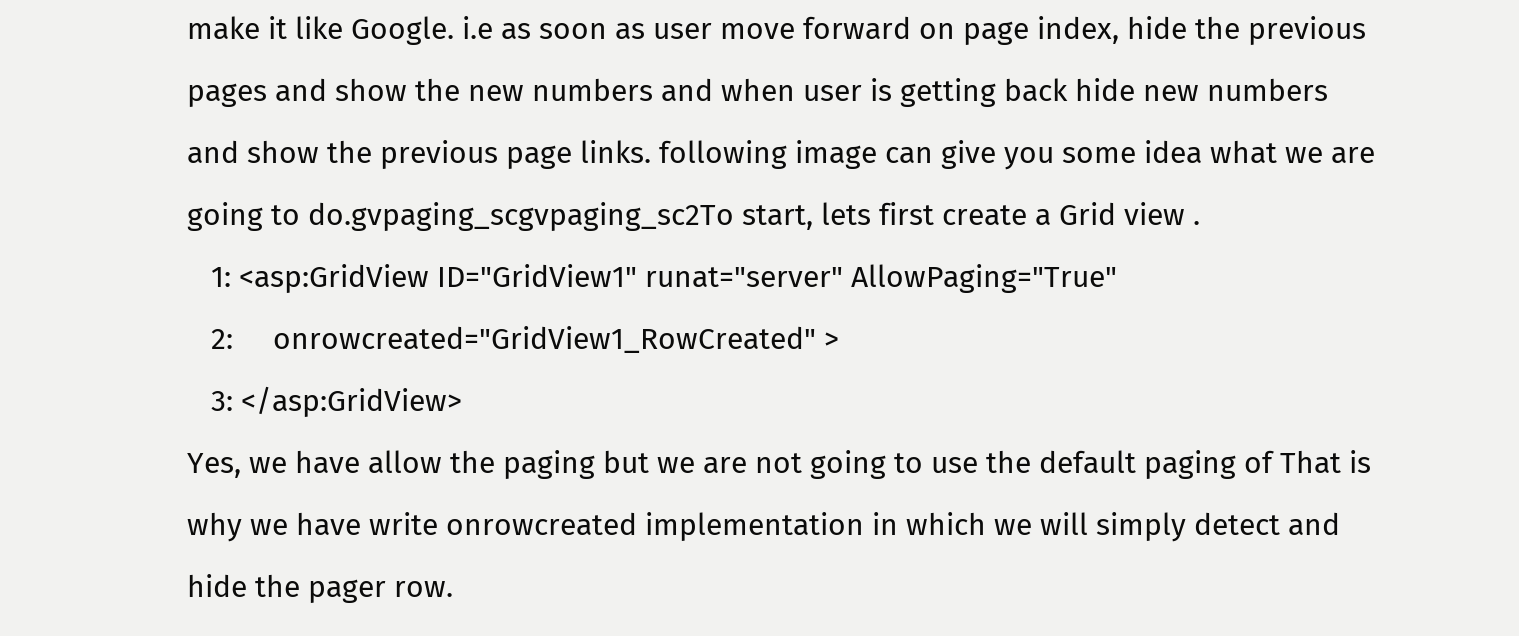make it like Google. i.e as soon as user move forward on page index, hide the previous pages and show the new numbers and when user is getting back hide new numbers and show the previous page links. following image can give you some idea what we are going to do.gvpaging_scgvpaging_sc2To start, lets first create a Grid view .
   1: <asp:GridView ID="GridView1" runat="server" AllowPaging="True"
   2:     onrowcreated="GridView1_RowCreated" >
   3: </asp:GridView>
Yes, we have allow the paging but we are not going to use the default paging of That is why we have write onrowcreated implementation in which we will simply detect and hide the pager row.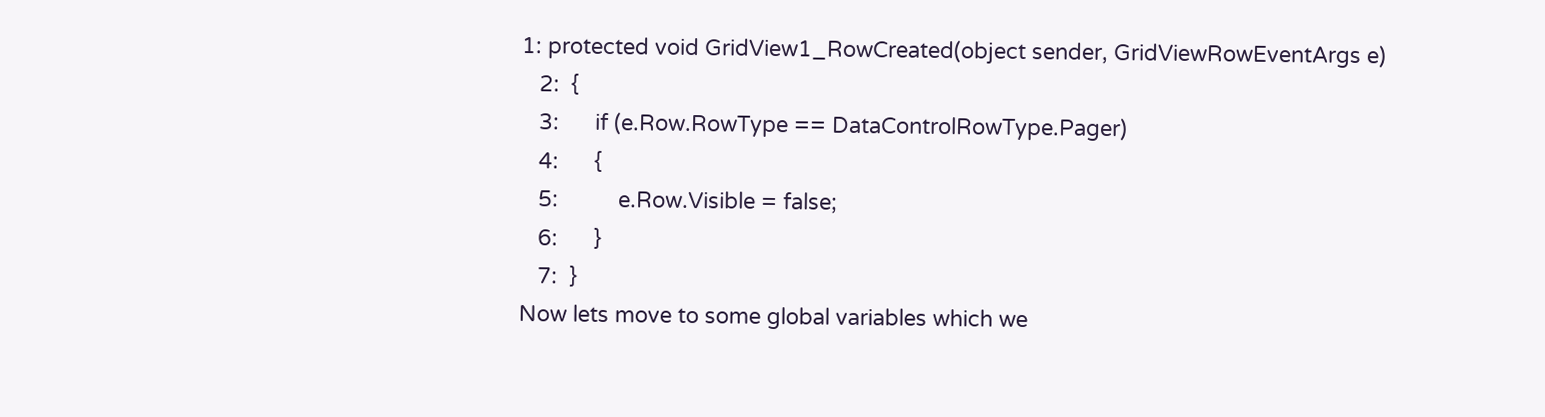1: protected void GridView1_RowCreated(object sender, GridViewRowEventArgs e)
   2:  {
   3:      if (e.Row.RowType == DataControlRowType.Pager)
   4:      {
   5:          e.Row.Visible = false;
   6:      }
   7:  }
Now lets move to some global variables which we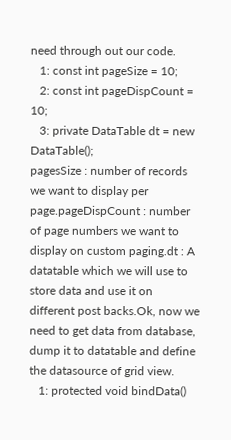need through out our code.
   1: const int pageSize = 10;
   2: const int pageDispCount = 10;
   3: private DataTable dt = new DataTable();
pagesSize : number of records we want to display per page.pageDispCount : number of page numbers we want to display on custom paging.dt : A datatable which we will use to store data and use it on different post backs.Ok, now we need to get data from database, dump it to datatable and define the datasource of grid view.
   1: protected void bindData()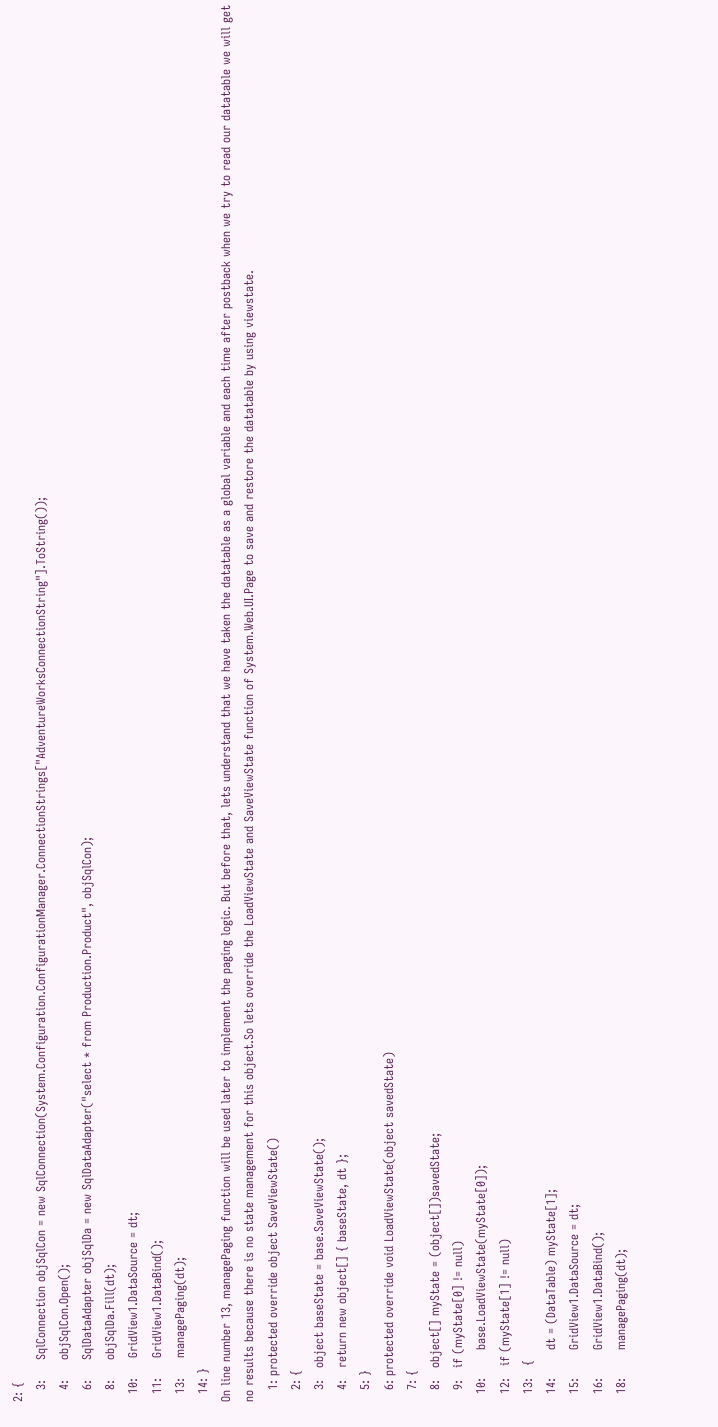2: {
   3:     SqlConnection objSqlCon = new SqlConnection(System.Configuration.ConfigurationManager.ConnectionStrings["AdventureWorksConnectionString"].ToString());
   4:     objSqlCon.Open();
   6:     SqlDataAdapter objSqlDa = new SqlDataAdapter("select * from Production.Product", objSqlCon);
   8:     objSqlDa.Fill(dt);
  10:     GridView1.DataSource = dt;
  11:     GridView1.DataBind();
  13:     managePaging(dt);
  14: }
On line number 13, managePaging function will be used later to implement the paging logic. But before that, lets understand that we have taken the datatable as a global variable and each time after postback when we try to read our datatable we will get no results because there is no state management for this object.So lets override the LoadViewState and SaveViewState function of System.Web.UI.Page to save and restore the datatable by using viewstate.
   1: protected override object SaveViewState()
   2: {
   3:   object baseState = base.SaveViewState();
   4:   return new object[] { baseState, dt };
   5: }
   6: protected override void LoadViewState(object savedState)
   7: {
   8:   object[] myState = (object[])savedState;
   9:   if (myState[0] != null)
  10:       base.LoadViewState(myState[0]);
  12:   if (myState[1] != null)
  13:   {
  14:       dt = (DataTable) myState[1];
  15:       GridView1.DataSource = dt;
  16:       GridView1.DataBind();
  18:       managePaging(dt);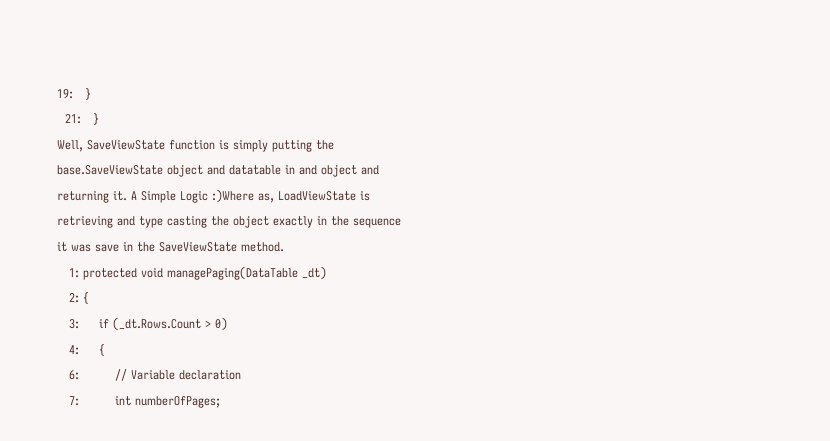19:   }
  21:   }
Well, SaveViewState function is simply putting the base.SaveViewState object and datatable in and object and returning it. A Simple Logic :)Where as, LoadViewState is retrieving and type casting the object exactly in the sequence it was save in the SaveViewState method.
   1: protected void managePaging(DataTable _dt)
   2: {
   3:     if (_dt.Rows.Count > 0)
   4:     {
   6:         // Variable declaration
   7:         int numberOfPages;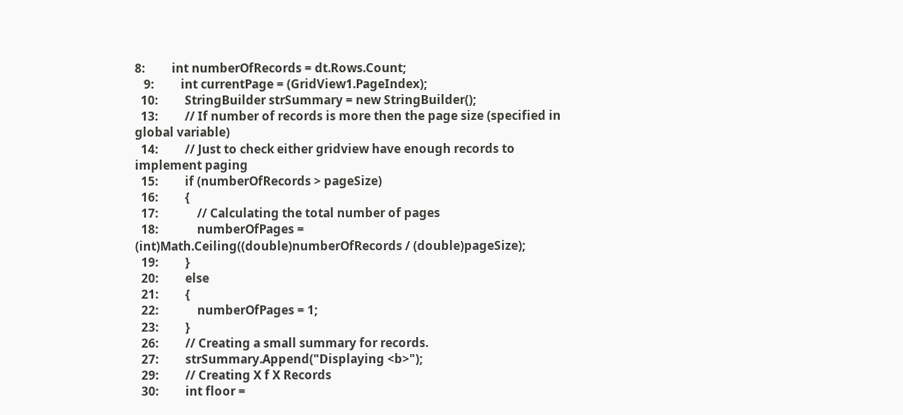8:         int numberOfRecords = dt.Rows.Count;
   9:         int currentPage = (GridView1.PageIndex);
  10:         StringBuilder strSummary = new StringBuilder();
  13:         // If number of records is more then the page size (specified in global variable)
  14:         // Just to check either gridview have enough records to implement paging
  15:         if (numberOfRecords > pageSize)
  16:         {
  17:             // Calculating the total number of pages
  18:             numberOfPages = (int)Math.Ceiling((double)numberOfRecords / (double)pageSize);
  19:         }
  20:         else
  21:         {
  22:             numberOfPages = 1;
  23:         }
  26:         // Creating a small summary for records.
  27:         strSummary.Append("Displaying <b>");
  29:         // Creating X f X Records
  30:         int floor =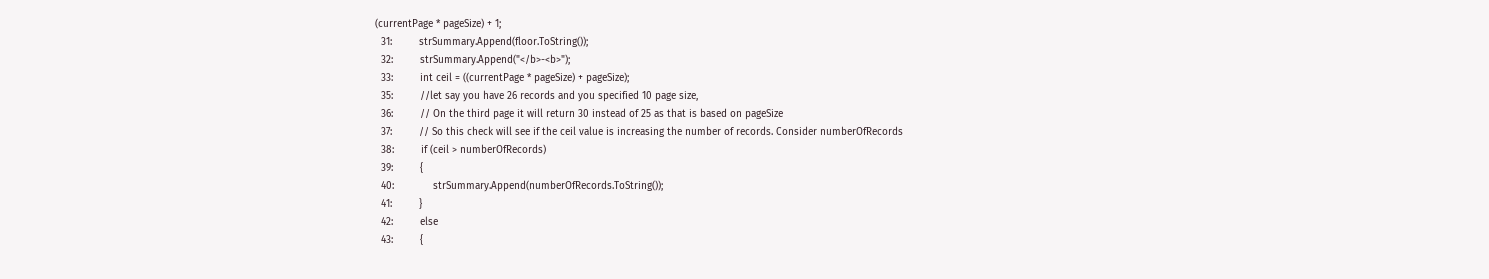(currentPage * pageSize) + 1;
  31:         strSummary.Append(floor.ToString());
  32:         strSummary.Append("</b>-<b>");
  33:         int ceil = ((currentPage * pageSize) + pageSize);
  35:         //let say you have 26 records and you specified 10 page size,
  36:         // On the third page it will return 30 instead of 25 as that is based on pageSize
  37:         // So this check will see if the ceil value is increasing the number of records. Consider numberOfRecords
  38:         if (ceil > numberOfRecords)
  39:         {
  40:             strSummary.Append(numberOfRecords.ToString());
  41:         }
  42:         else
  43:         {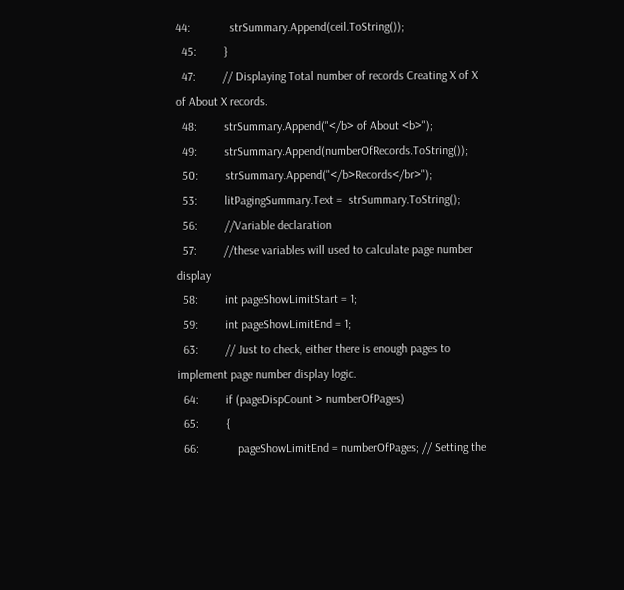44:             strSummary.Append(ceil.ToString());
  45:         }
  47:         // Displaying Total number of records Creating X of X of About X records.
  48:         strSummary.Append("</b> of About <b>");
  49:         strSummary.Append(numberOfRecords.ToString());
  50:         strSummary.Append("</b>Records</br>");
  53:         litPagingSummary.Text =  strSummary.ToString();
  56:         //Variable declaration
  57:         //these variables will used to calculate page number display
  58:         int pageShowLimitStart = 1;
  59:         int pageShowLimitEnd = 1;
  63:         // Just to check, either there is enough pages to implement page number display logic.
  64:         if (pageDispCount > numberOfPages)
  65:         {
  66:             pageShowLimitEnd = numberOfPages; // Setting the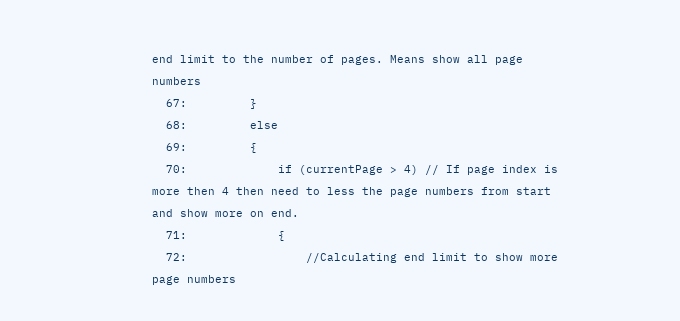end limit to the number of pages. Means show all page numbers
  67:         }
  68:         else
  69:         {
  70:             if (currentPage > 4) // If page index is more then 4 then need to less the page numbers from start and show more on end.
  71:             {
  72:                 //Calculating end limit to show more page numbers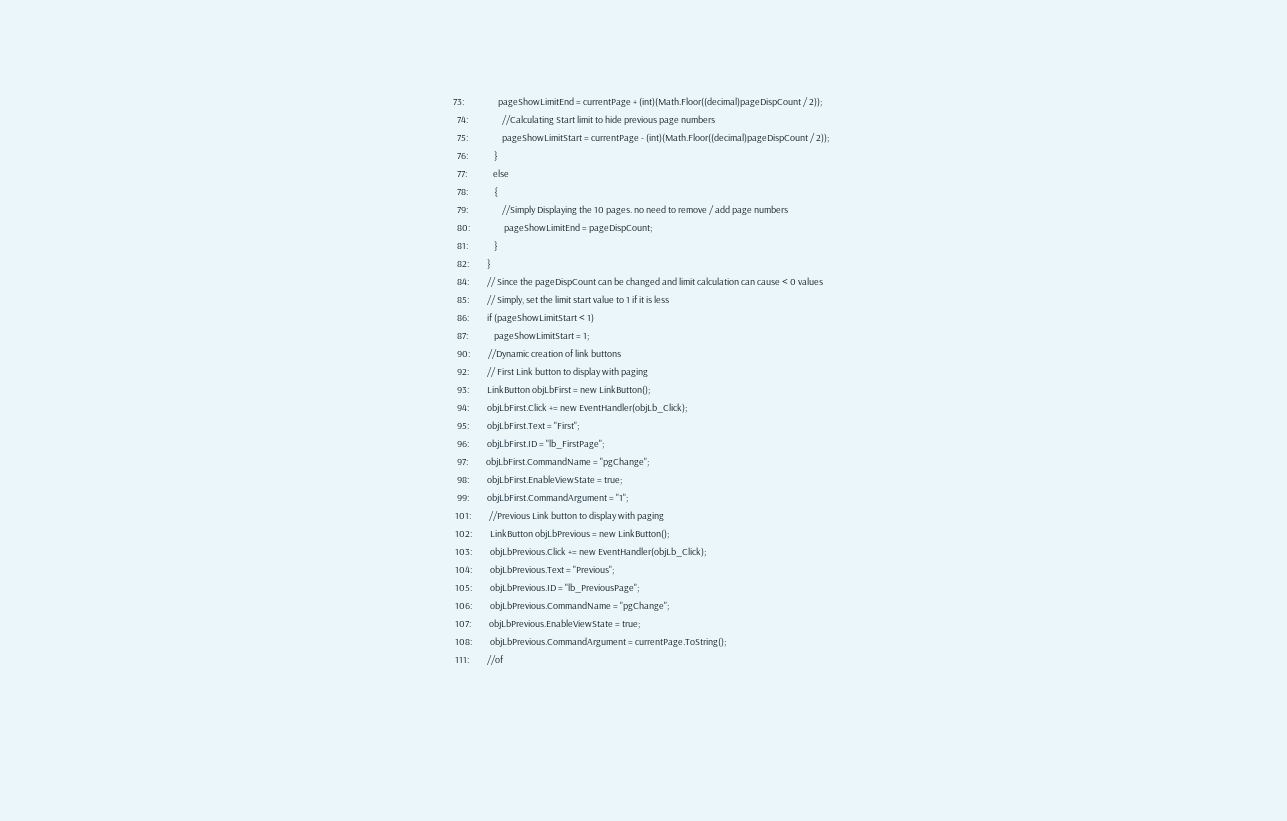73:                 pageShowLimitEnd = currentPage + (int)(Math.Floor((decimal)pageDispCount / 2));
  74:                 //Calculating Start limit to hide previous page numbers
  75:                 pageShowLimitStart = currentPage - (int)(Math.Floor((decimal)pageDispCount / 2));
  76:             }
  77:             else
  78:             {
  79:                 //Simply Displaying the 10 pages. no need to remove / add page numbers
  80:                 pageShowLimitEnd = pageDispCount;
  81:             }
  82:         }
  84:         // Since the pageDispCount can be changed and limit calculation can cause < 0 values
  85:         // Simply, set the limit start value to 1 if it is less
  86:         if (pageShowLimitStart < 1)
  87:             pageShowLimitStart = 1;
  90:         //Dynamic creation of link buttons
  92:         // First Link button to display with paging
  93:         LinkButton objLbFirst = new LinkButton();
  94:         objLbFirst.Click += new EventHandler(objLb_Click);
  95:         objLbFirst.Text = "First";
  96:         objLbFirst.ID = "lb_FirstPage";
  97:         objLbFirst.CommandName = "pgChange";
  98:         objLbFirst.EnableViewState = true;
  99:         objLbFirst.CommandArgument = "1";
 101:         //Previous Link button to display with paging
 102:         LinkButton objLbPrevious = new LinkButton();
 103:         objLbPrevious.Click += new EventHandler(objLb_Click);
 104:         objLbPrevious.Text = "Previous";
 105:         objLbPrevious.ID = "lb_PreviousPage";
 106:         objLbPrevious.CommandName = "pgChange";
 107:         objLbPrevious.EnableViewState = true;
 108:         objLbPrevious.CommandArgument = currentPage.ToString();
 111:         //of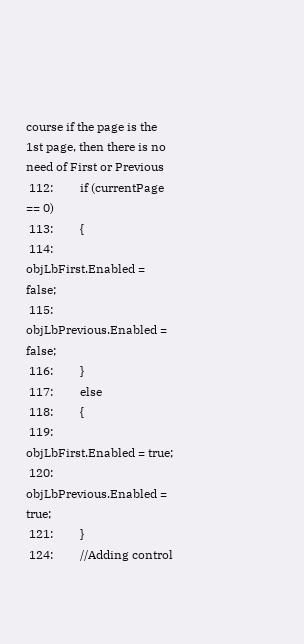course if the page is the 1st page, then there is no need of First or Previous
 112:         if (currentPage == 0)
 113:         {
 114:             objLbFirst.Enabled = false;
 115:             objLbPrevious.Enabled = false;
 116:         }
 117:         else
 118:         {
 119:             objLbFirst.Enabled = true;
 120:             objLbPrevious.Enabled = true;
 121:         }
 124:         //Adding control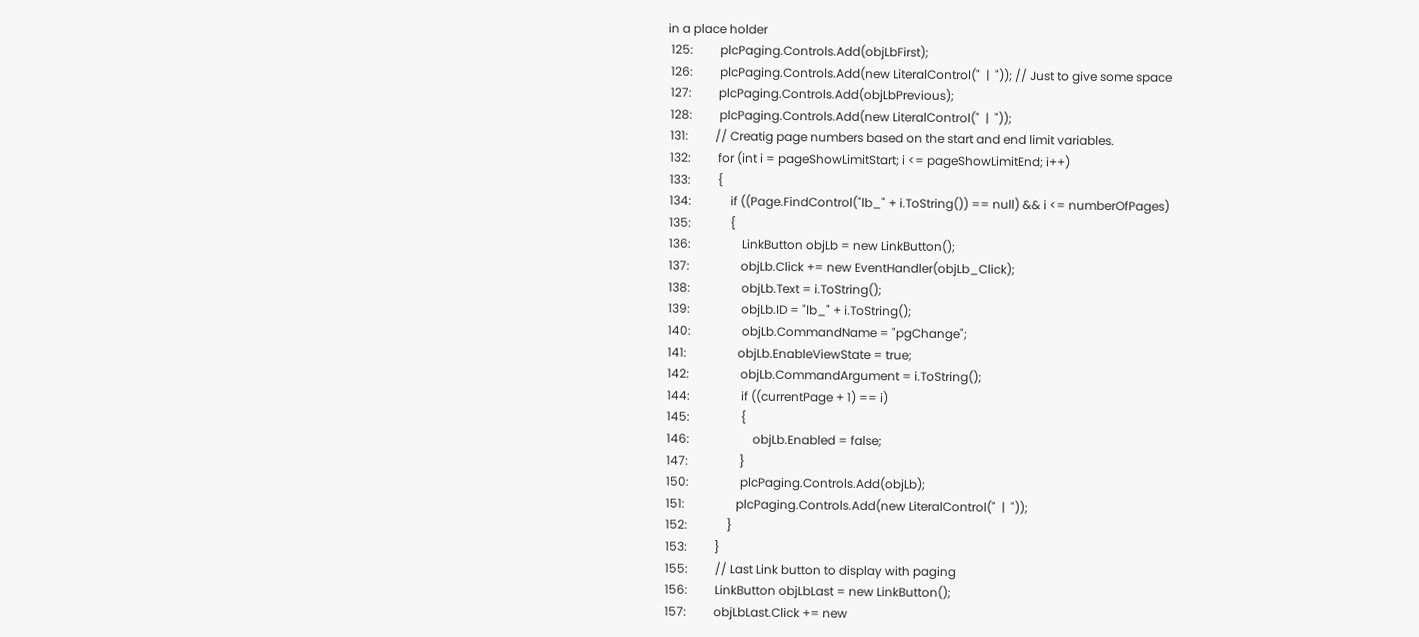in a place holder
 125:         plcPaging.Controls.Add(objLbFirst);
 126:         plcPaging.Controls.Add(new LiteralControl("  |  ")); // Just to give some space
 127:         plcPaging.Controls.Add(objLbPrevious);
 128:         plcPaging.Controls.Add(new LiteralControl("  |  "));
 131:         // Creatig page numbers based on the start and end limit variables.
 132:         for (int i = pageShowLimitStart; i <= pageShowLimitEnd; i++)
 133:         {
 134:             if ((Page.FindControl("lb_" + i.ToString()) == null) && i <= numberOfPages)
 135:             {
 136:                 LinkButton objLb = new LinkButton();
 137:                 objLb.Click += new EventHandler(objLb_Click);
 138:                 objLb.Text = i.ToString();
 139:                 objLb.ID = "lb_" + i.ToString();
 140:                 objLb.CommandName = "pgChange";
 141:                 objLb.EnableViewState = true;
 142:                 objLb.CommandArgument = i.ToString();
 144:                 if ((currentPage + 1) == i)
 145:                 {
 146:                     objLb.Enabled = false;
 147:                 }
 150:                 plcPaging.Controls.Add(objLb);
 151:                 plcPaging.Controls.Add(new LiteralControl("  |  "));
 152:             }
 153:         }
 155:         // Last Link button to display with paging
 156:         LinkButton objLbLast = new LinkButton();
 157:         objLbLast.Click += new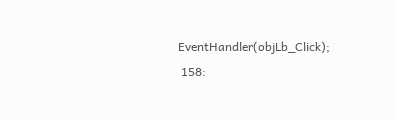EventHandler(objLb_Click);
 158: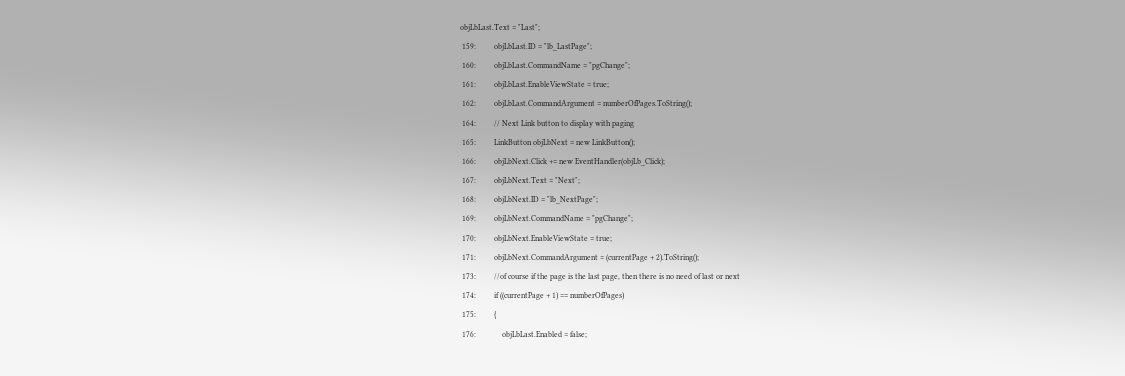objLbLast.Text = "Last";
 159:         objLbLast.ID = "lb_LastPage";
 160:         objLbLast.CommandName = "pgChange";
 161:         objLbLast.EnableViewState = true;
 162:         objLbLast.CommandArgument = numberOfPages.ToString();
 164:         // Next Link button to display with paging
 165:         LinkButton objLbNext = new LinkButton();
 166:         objLbNext.Click += new EventHandler(objLb_Click);
 167:         objLbNext.Text = "Next";
 168:         objLbNext.ID = "lb_NextPage";
 169:         objLbNext.CommandName = "pgChange";
 170:         objLbNext.EnableViewState = true;
 171:         objLbNext.CommandArgument = (currentPage + 2).ToString();
 173:         //of course if the page is the last page, then there is no need of last or next
 174:         if ((currentPage + 1) == numberOfPages)
 175:         {
 176:             objLbLast.Enabled = false;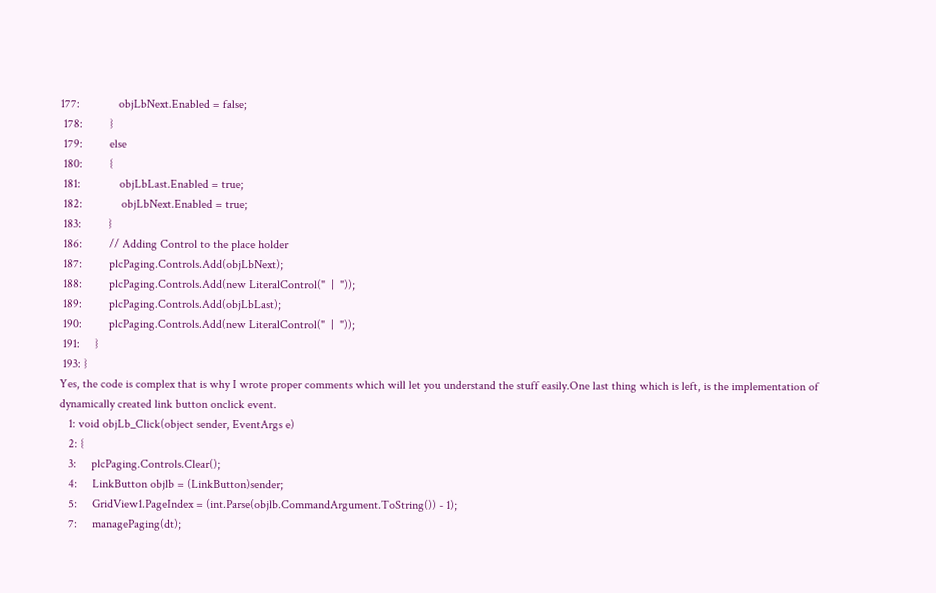177:             objLbNext.Enabled = false;
 178:         }
 179:         else
 180:         {
 181:             objLbLast.Enabled = true;
 182:             objLbNext.Enabled = true;
 183:         }
 186:         // Adding Control to the place holder
 187:         plcPaging.Controls.Add(objLbNext);
 188:         plcPaging.Controls.Add(new LiteralControl("  |  "));
 189:         plcPaging.Controls.Add(objLbLast);
 190:         plcPaging.Controls.Add(new LiteralControl("  |  "));
 191:     }
 193: }
Yes, the code is complex that is why I wrote proper comments which will let you understand the stuff easily.One last thing which is left, is the implementation of dynamically created link button onclick event.
   1: void objLb_Click(object sender, EventArgs e)
   2: {
   3:     plcPaging.Controls.Clear();
   4:     LinkButton objlb = (LinkButton)sender;
   5:     GridView1.PageIndex = (int.Parse(objlb.CommandArgument.ToString()) - 1);
   7:     managePaging(dt);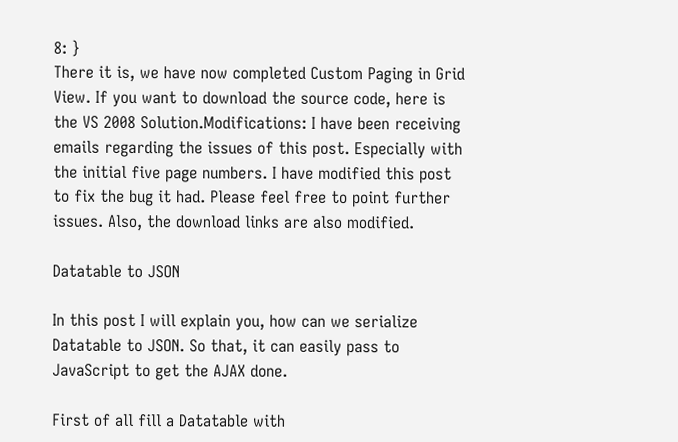8: }
There it is, we have now completed Custom Paging in Grid View. If you want to download the source code, here is the VS 2008 Solution.Modifications: I have been receiving emails regarding the issues of this post. Especially with the initial five page numbers. I have modified this post to fix the bug it had. Please feel free to point further issues. Also, the download links are also modified.

Datatable to JSON

In this post I will explain you, how can we serialize Datatable to JSON. So that, it can easily pass to JavaScript to get the AJAX done.

First of all fill a Datatable with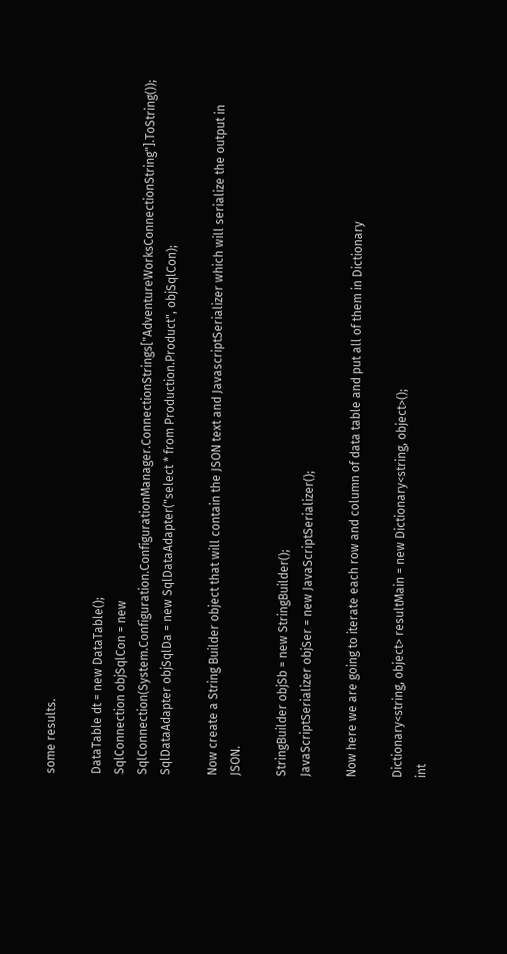some results.

DataTable dt = new DataTable();
SqlConnection objSqlCon = new SqlConnection(System.Configuration.ConfigurationManager.ConnectionStrings["AdventureWorksConnectionString"].ToString());
SqlDataAdapter objSqlDa = new SqlDataAdapter("select * from Production.Product", objSqlCon);

Now create a String Builder object that will contain the JSON text and JavascriptSerializer which will serialize the output in JSON.

StringBuilder objSb = new StringBuilder();
JavaScriptSerializer objSer = new JavaScriptSerializer();

Now here we are going to iterate each row and column of data table and put all of them in Dictionary

Dictionary<string, object> resultMain = new Dictionary<string, object>();
int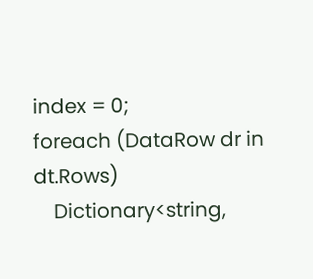index = 0;
foreach (DataRow dr in dt.Rows)
    Dictionary<string,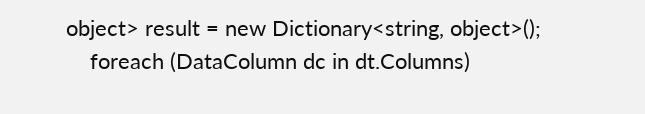object> result = new Dictionary<string, object>();
    foreach (DataColumn dc in dt.Columns)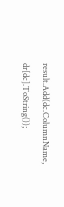result.Add(dc.ColumnName, dr[dc].ToString());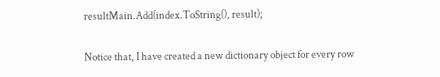resultMain.Add(index.ToString(), result);

Notice that, I have created a new dictionary object for every row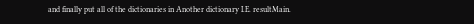and finally put all of the dictionaries in Another dictionary I.E. resultMain.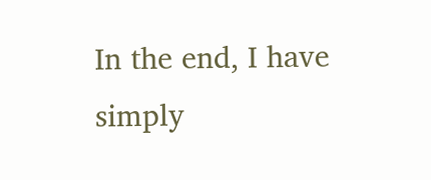In the end, I have simply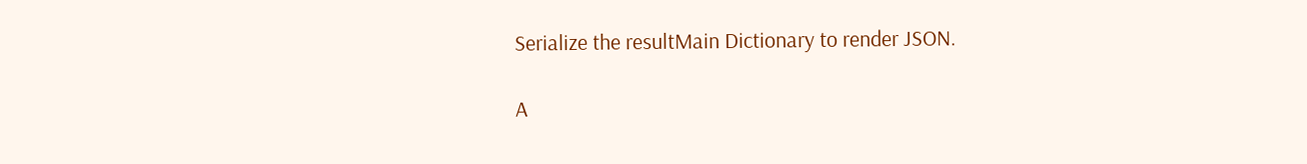Serialize the resultMain Dictionary to render JSON.

A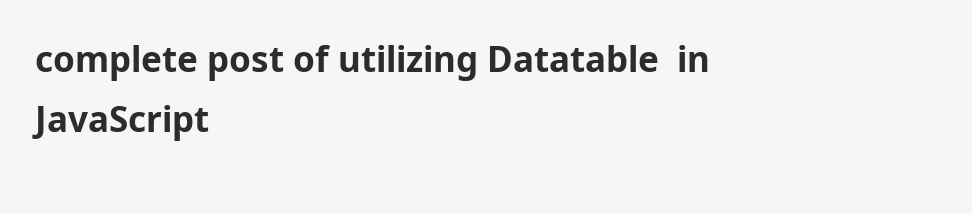complete post of utilizing Datatable  in JavaScript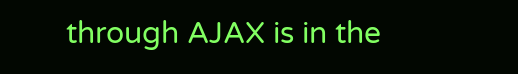through AJAX is in the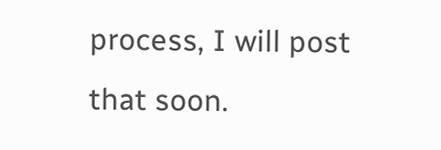process, I will post that soon.